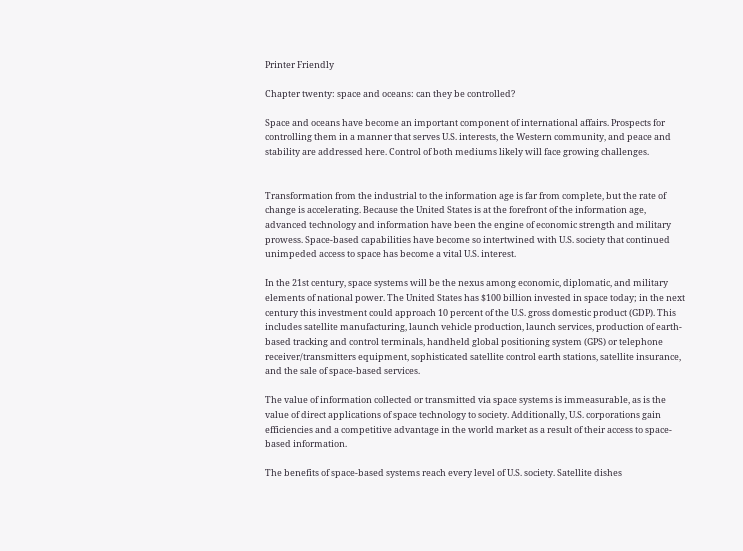Printer Friendly

Chapter twenty: space and oceans: can they be controlled?

Space and oceans have become an important component of international affairs. Prospects for controlling them in a manner that serves U.S. interests, the Western community, and peace and stability are addressed here. Control of both mediums likely will face growing challenges.


Transformation from the industrial to the information age is far from complete, but the rate of change is accelerating. Because the United States is at the forefront of the information age, advanced technology and information have been the engine of economic strength and military prowess. Space-based capabilities have become so intertwined with U.S. society that continued unimpeded access to space has become a vital U.S. interest.

In the 21st century, space systems will be the nexus among economic, diplomatic, and military elements of national power. The United States has $100 billion invested in space today; in the next century this investment could approach 10 percent of the U.S. gross domestic product (GDP). This includes satellite manufacturing, launch vehicle production, launch services, production of earth-based tracking and control terminals, handheld global positioning system (GPS) or telephone receiver/transmitters equipment, sophisticated satellite control earth stations, satellite insurance, and the sale of space-based services.

The value of information collected or transmitted via space systems is immeasurable, as is the value of direct applications of space technology to society. Additionally, U.S. corporations gain efficiencies and a competitive advantage in the world market as a result of their access to space-based information.

The benefits of space-based systems reach every level of U.S. society. Satellite dishes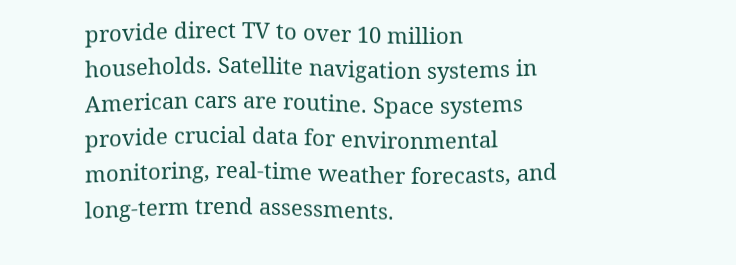provide direct TV to over 10 million households. Satellite navigation systems in American cars are routine. Space systems provide crucial data for environmental monitoring, real-time weather forecasts, and long-term trend assessments.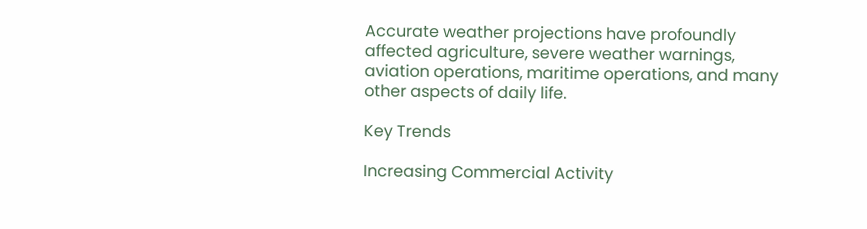Accurate weather projections have profoundly affected agriculture, severe weather warnings, aviation operations, maritime operations, and many other aspects of daily life.

Key Trends

Increasing Commercial Activity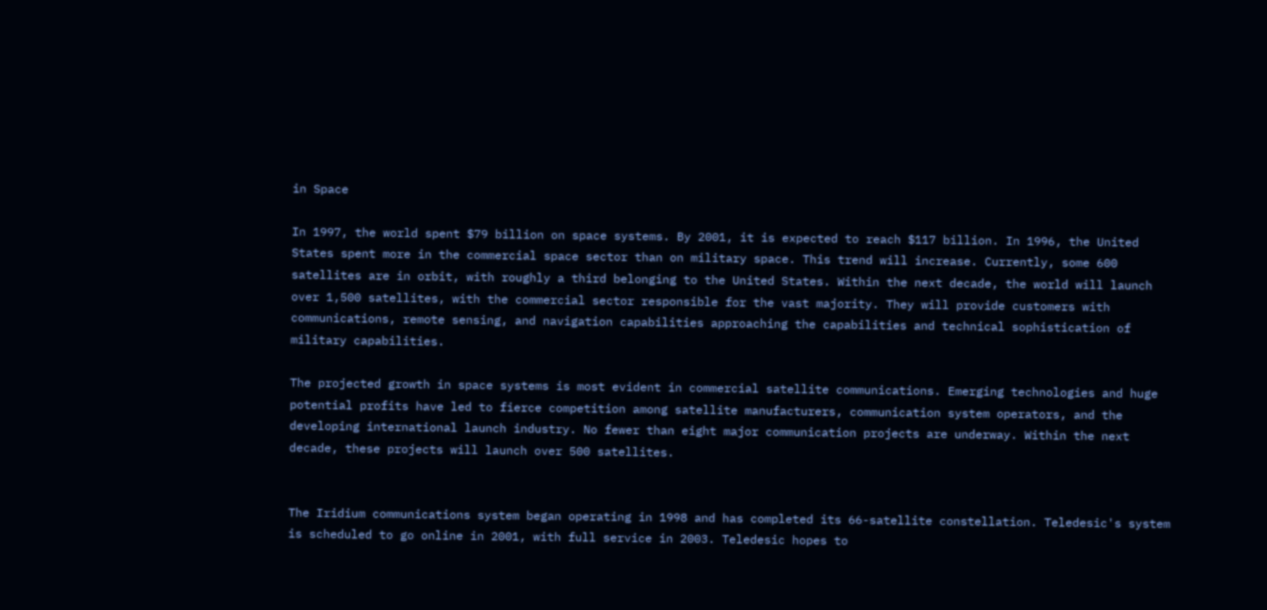in Space

In 1997, the world spent $79 billion on space systems. By 2001, it is expected to reach $117 billion. In 1996, the United States spent more in the commercial space sector than on military space. This trend will increase. Currently, some 600 satellites are in orbit, with roughly a third belonging to the United States. Within the next decade, the world will launch over 1,500 satellites, with the commercial sector responsible for the vast majority. They will provide customers with communications, remote sensing, and navigation capabilities approaching the capabilities and technical sophistication of military capabilities.

The projected growth in space systems is most evident in commercial satellite communications. Emerging technologies and huge potential profits have led to fierce competition among satellite manufacturers, communication system operators, and the developing international launch industry. No fewer than eight major communication projects are underway. Within the next decade, these projects will launch over 500 satellites.


The Iridium communications system began operating in 1998 and has completed its 66-satellite constellation. Teledesic's system is scheduled to go online in 2001, with full service in 2003. Teledesic hopes to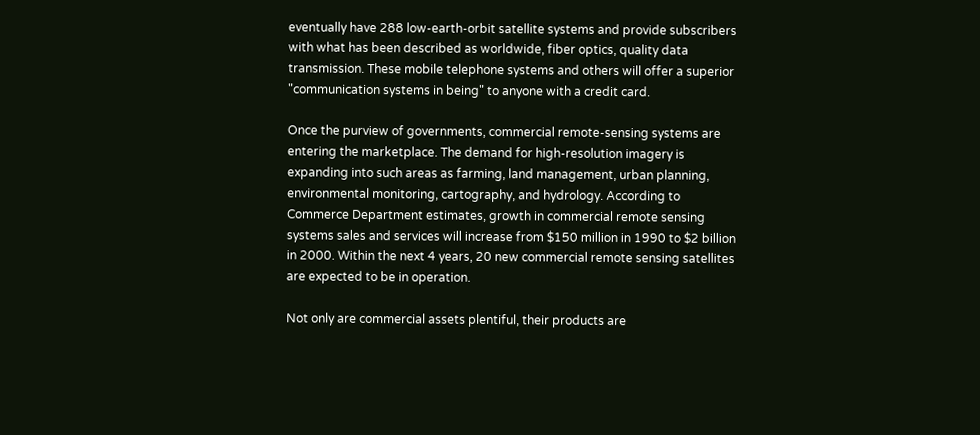eventually have 288 low-earth-orbit satellite systems and provide subscribers with what has been described as worldwide, fiber optics, quality data transmission. These mobile telephone systems and others will offer a superior "communication systems in being" to anyone with a credit card.

Once the purview of governments, commercial remote-sensing systems are entering the marketplace. The demand for high-resolution imagery is expanding into such areas as farming, land management, urban planning, environmental monitoring, cartography, and hydrology. According to Commerce Department estimates, growth in commercial remote sensing systems sales and services will increase from $150 million in 1990 to $2 billion in 2000. Within the next 4 years, 20 new commercial remote sensing satellites are expected to be in operation.

Not only are commercial assets plentiful, their products are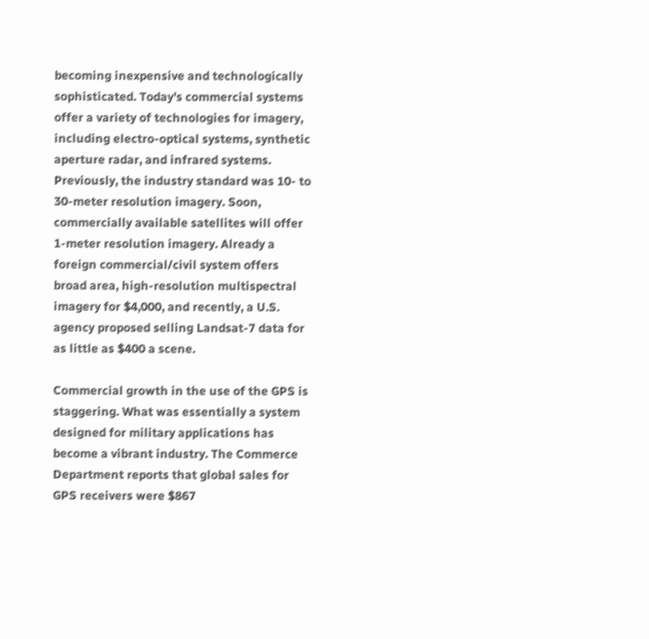becoming inexpensive and technologically sophisticated. Today's commercial systems offer a variety of technologies for imagery, including electro-optical systems, synthetic aperture radar, and infrared systems. Previously, the industry standard was 10- to 30-meter resolution imagery. Soon, commercially available satellites will offer 1-meter resolution imagery. Already a foreign commercial/civil system offers broad area, high-resolution multispectral imagery for $4,000, and recently, a U.S. agency proposed selling Landsat-7 data for as little as $400 a scene.

Commercial growth in the use of the GPS is staggering. What was essentially a system designed for military applications has become a vibrant industry. The Commerce Department reports that global sales for GPS receivers were $867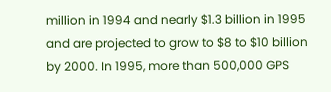million in 1994 and nearly $1.3 billion in 1995 and are projected to grow to $8 to $10 billion by 2000. In 1995, more than 500,000 GPS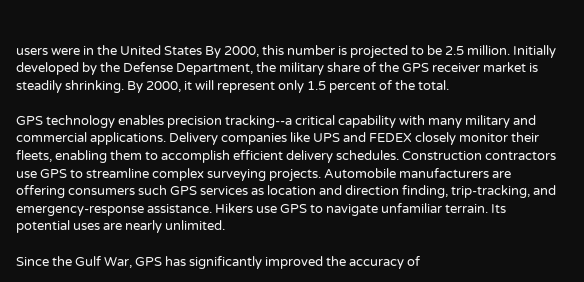users were in the United States By 2000, this number is projected to be 2.5 million. Initially developed by the Defense Department, the military share of the GPS receiver market is steadily shrinking. By 2000, it will represent only 1.5 percent of the total.

GPS technology enables precision tracking--a critical capability with many military and commercial applications. Delivery companies like UPS and FEDEX closely monitor their fleets, enabling them to accomplish efficient delivery schedules. Construction contractors use GPS to streamline complex surveying projects. Automobile manufacturers are offering consumers such GPS services as location and direction finding, trip-tracking, and emergency-response assistance. Hikers use GPS to navigate unfamiliar terrain. Its potential uses are nearly unlimited.

Since the Gulf War, GPS has significantly improved the accuracy of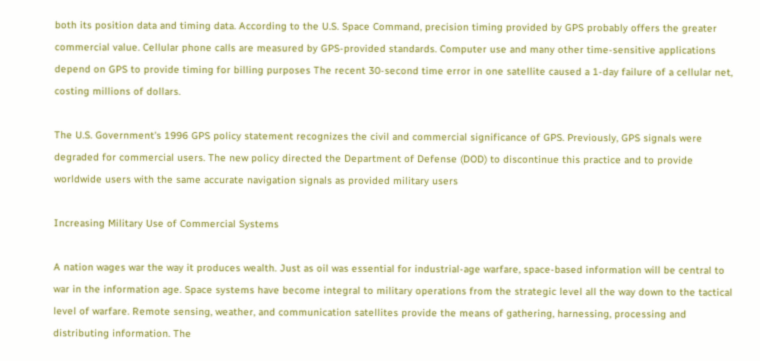both its position data and timing data. According to the U.S. Space Command, precision timing provided by GPS probably offers the greater commercial value. Cellular phone calls are measured by GPS-provided standards. Computer use and many other time-sensitive applications depend on GPS to provide timing for billing purposes The recent 30-second time error in one satellite caused a 1-day failure of a cellular net, costing millions of dollars.

The U.S. Government's 1996 GPS policy statement recognizes the civil and commercial significance of GPS. Previously, GPS signals were degraded for commercial users. The new policy directed the Department of Defense (DOD) to discontinue this practice and to provide worldwide users with the same accurate navigation signals as provided military users

Increasing Military Use of Commercial Systems

A nation wages war the way it produces wealth. Just as oil was essential for industrial-age warfare, space-based information will be central to war in the information age. Space systems have become integral to military operations from the strategic level all the way down to the tactical level of warfare. Remote sensing, weather, and communication satellites provide the means of gathering, harnessing, processing and distributing information. The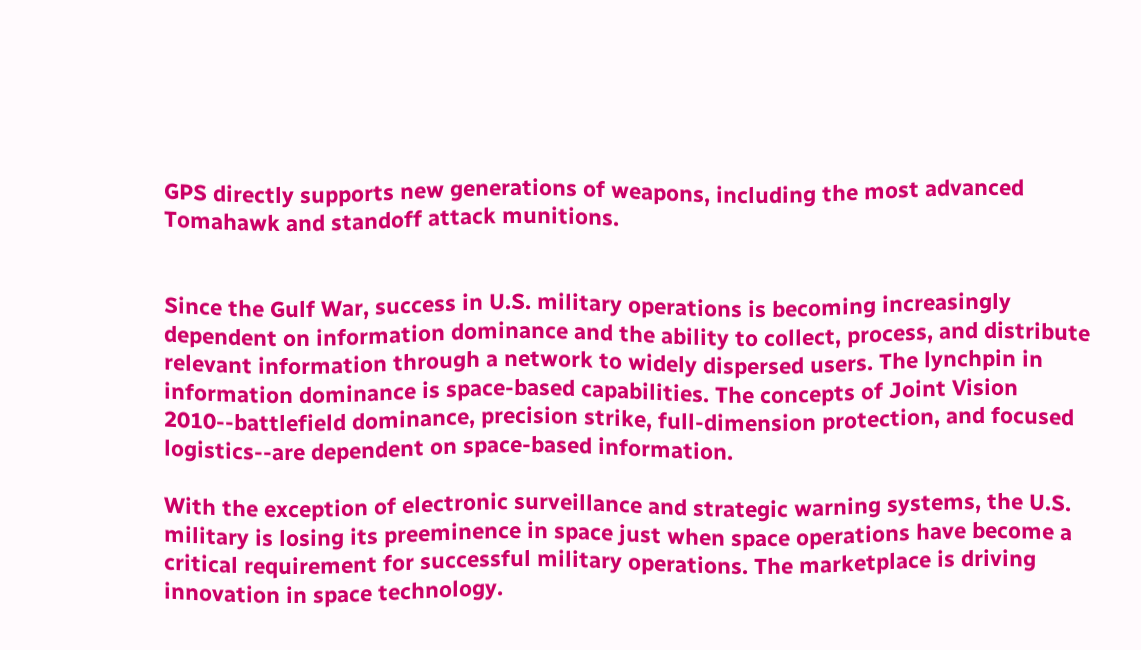GPS directly supports new generations of weapons, including the most advanced Tomahawk and standoff attack munitions.


Since the Gulf War, success in U.S. military operations is becoming increasingly dependent on information dominance and the ability to collect, process, and distribute relevant information through a network to widely dispersed users. The lynchpin in information dominance is space-based capabilities. The concepts of Joint Vision 2010--battlefield dominance, precision strike, full-dimension protection, and focused logistics--are dependent on space-based information.

With the exception of electronic surveillance and strategic warning systems, the U.S. military is losing its preeminence in space just when space operations have become a critical requirement for successful military operations. The marketplace is driving innovation in space technology.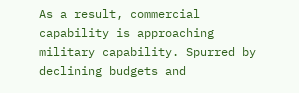As a result, commercial capability is approaching military capability. Spurred by declining budgets and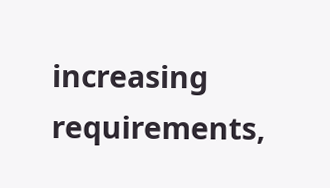increasing requirements,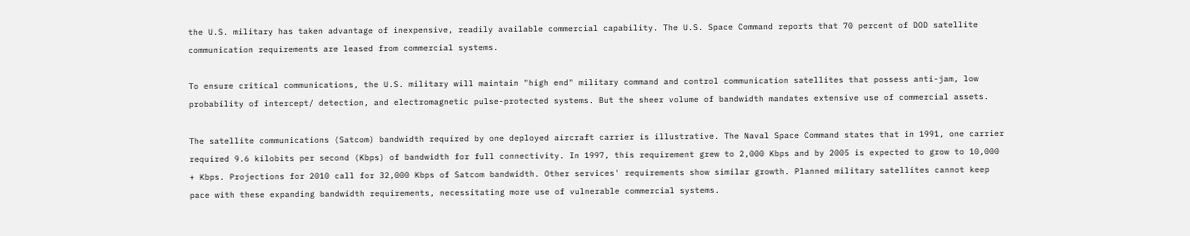the U.S. military has taken advantage of inexpensive, readily available commercial capability. The U.S. Space Command reports that 70 percent of DOD satellite communication requirements are leased from commercial systems.

To ensure critical communications, the U.S. military will maintain "high end" military command and control communication satellites that possess anti-jam, low probability of intercept/ detection, and electromagnetic pulse-protected systems. But the sheer volume of bandwidth mandates extensive use of commercial assets.

The satellite communications (Satcom) bandwidth required by one deployed aircraft carrier is illustrative. The Naval Space Command states that in 1991, one carrier required 9.6 kilobits per second (Kbps) of bandwidth for full connectivity. In 1997, this requirement grew to 2,000 Kbps and by 2005 is expected to grow to 10,000 + Kbps. Projections for 2010 call for 32,000 Kbps of Satcom bandwidth. Other services' requirements show similar growth. Planned military satellites cannot keep pace with these expanding bandwidth requirements, necessitating more use of vulnerable commercial systems.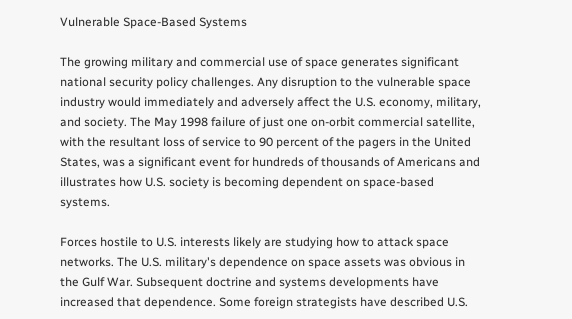Vulnerable Space-Based Systems

The growing military and commercial use of space generates significant national security policy challenges. Any disruption to the vulnerable space industry would immediately and adversely affect the U.S. economy, military, and society. The May 1998 failure of just one on-orbit commercial satellite, with the resultant loss of service to 90 percent of the pagers in the United States, was a significant event for hundreds of thousands of Americans and illustrates how U.S. society is becoming dependent on space-based systems.

Forces hostile to U.S. interests likely are studying how to attack space networks. The U.S. military's dependence on space assets was obvious in the Gulf War. Subsequent doctrine and systems developments have increased that dependence. Some foreign strategists have described U.S.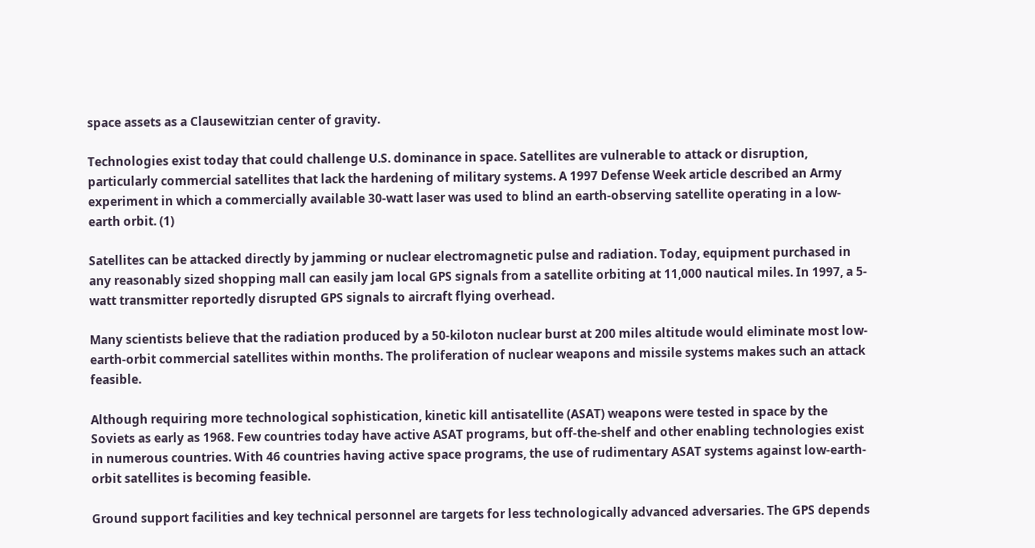space assets as a Clausewitzian center of gravity.

Technologies exist today that could challenge U.S. dominance in space. Satellites are vulnerable to attack or disruption, particularly commercial satellites that lack the hardening of military systems. A 1997 Defense Week article described an Army experiment in which a commercially available 30-watt laser was used to blind an earth-observing satellite operating in a low-earth orbit. (1)

Satellites can be attacked directly by jamming or nuclear electromagnetic pulse and radiation. Today, equipment purchased in any reasonably sized shopping mall can easily jam local GPS signals from a satellite orbiting at 11,000 nautical miles. In 1997, a 5-watt transmitter reportedly disrupted GPS signals to aircraft flying overhead.

Many scientists believe that the radiation produced by a 50-kiloton nuclear burst at 200 miles altitude would eliminate most low-earth-orbit commercial satellites within months. The proliferation of nuclear weapons and missile systems makes such an attack feasible.

Although requiring more technological sophistication, kinetic kill antisatellite (ASAT) weapons were tested in space by the Soviets as early as 1968. Few countries today have active ASAT programs, but off-the-shelf and other enabling technologies exist in numerous countries. With 46 countries having active space programs, the use of rudimentary ASAT systems against low-earth-orbit satellites is becoming feasible.

Ground support facilities and key technical personnel are targets for less technologically advanced adversaries. The GPS depends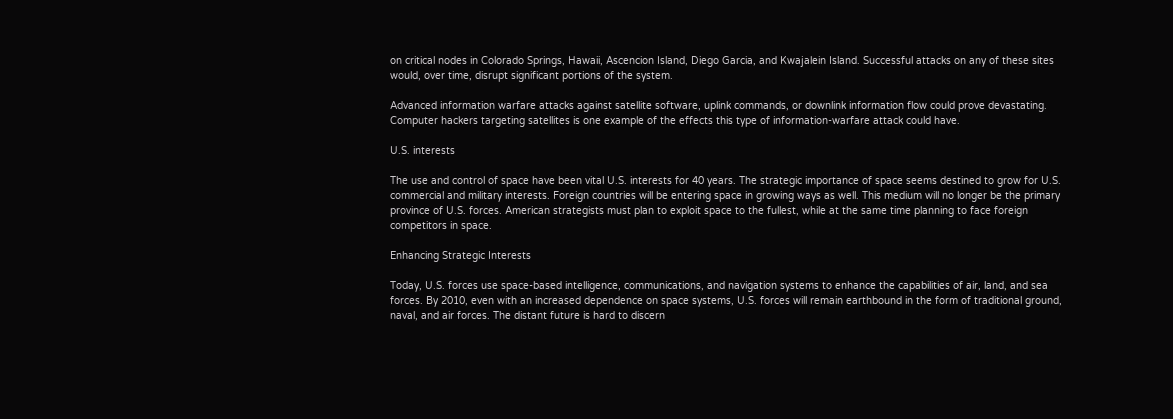on critical nodes in Colorado Springs, Hawaii, Ascencion Island, Diego Garcia, and Kwajalein Island. Successful attacks on any of these sites would, over time, disrupt significant portions of the system.

Advanced information warfare attacks against satellite software, uplink commands, or downlink information flow could prove devastating. Computer hackers targeting satellites is one example of the effects this type of information-warfare attack could have.

U.S. interests

The use and control of space have been vital U.S. interests for 40 years. The strategic importance of space seems destined to grow for U.S. commercial and military interests. Foreign countries will be entering space in growing ways as well. This medium will no longer be the primary province of U.S. forces. American strategists must plan to exploit space to the fullest, while at the same time planning to face foreign competitors in space.

Enhancing Strategic Interests

Today, U.S. forces use space-based intelligence, communications, and navigation systems to enhance the capabilities of air, land, and sea forces. By 2010, even with an increased dependence on space systems, U.S. forces will remain earthbound in the form of traditional ground, naval, and air forces. The distant future is hard to discern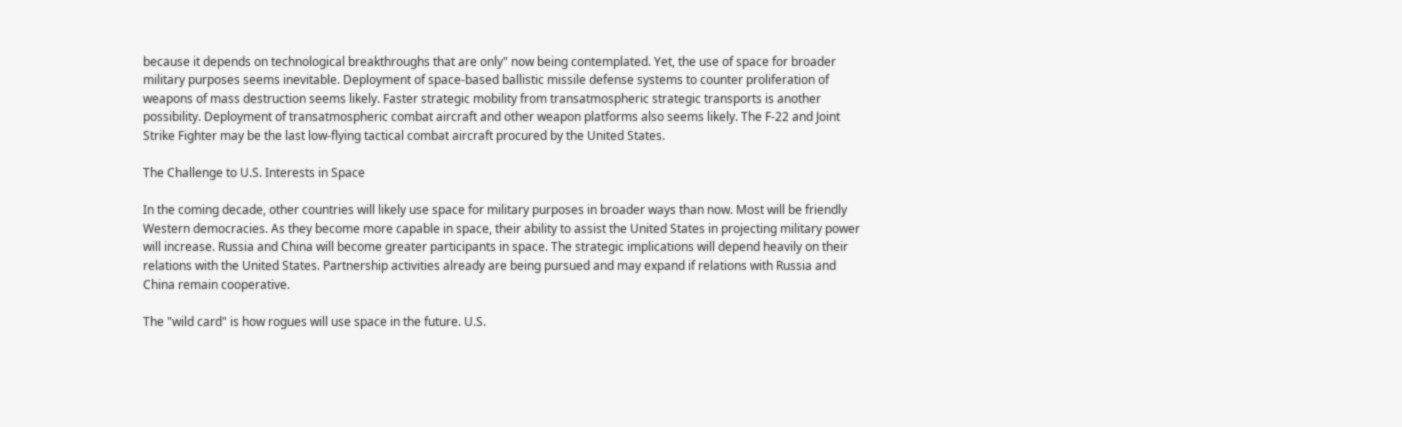because it depends on technological breakthroughs that are only" now being contemplated. Yet, the use of space for broader military purposes seems inevitable. Deployment of space-based ballistic missile defense systems to counter proliferation of weapons of mass destruction seems likely. Faster strategic mobility from transatmospheric strategic transports is another possibility. Deployment of transatmospheric combat aircraft and other weapon platforms also seems likely. The F-22 and Joint Strike Fighter may be the last low-flying tactical combat aircraft procured by the United States.

The Challenge to U.S. Interests in Space

In the coming decade, other countries will likely use space for military purposes in broader ways than now. Most will be friendly Western democracies. As they become more capable in space, their ability to assist the United States in projecting military power will increase. Russia and China will become greater participants in space. The strategic implications will depend heavily on their relations with the United States. Partnership activities already are being pursued and may expand if relations with Russia and China remain cooperative.

The "wild card" is how rogues will use space in the future. U.S.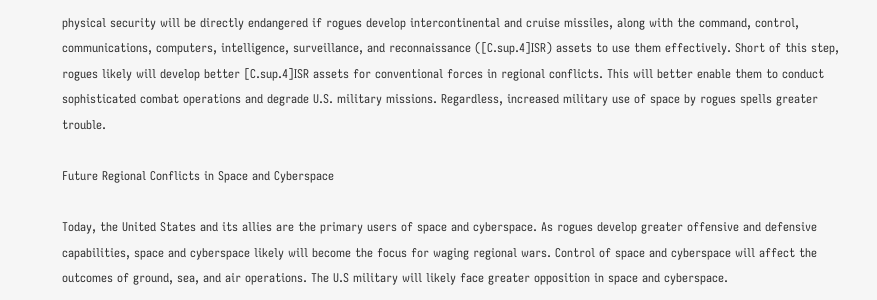physical security will be directly endangered if rogues develop intercontinental and cruise missiles, along with the command, control, communications, computers, intelligence, surveillance, and reconnaissance ([C.sup.4]ISR) assets to use them effectively. Short of this step, rogues likely will develop better [C.sup.4]ISR assets for conventional forces in regional conflicts. This will better enable them to conduct sophisticated combat operations and degrade U.S. military missions. Regardless, increased military use of space by rogues spells greater trouble.

Future Regional Conflicts in Space and Cyberspace

Today, the United States and its allies are the primary users of space and cyberspace. As rogues develop greater offensive and defensive capabilities, space and cyberspace likely will become the focus for waging regional wars. Control of space and cyberspace will affect the outcomes of ground, sea, and air operations. The U.S military will likely face greater opposition in space and cyberspace.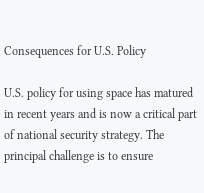Consequences for U.S. Policy

U.S. policy for using space has matured in recent years and is now a critical part of national security strategy. The principal challenge is to ensure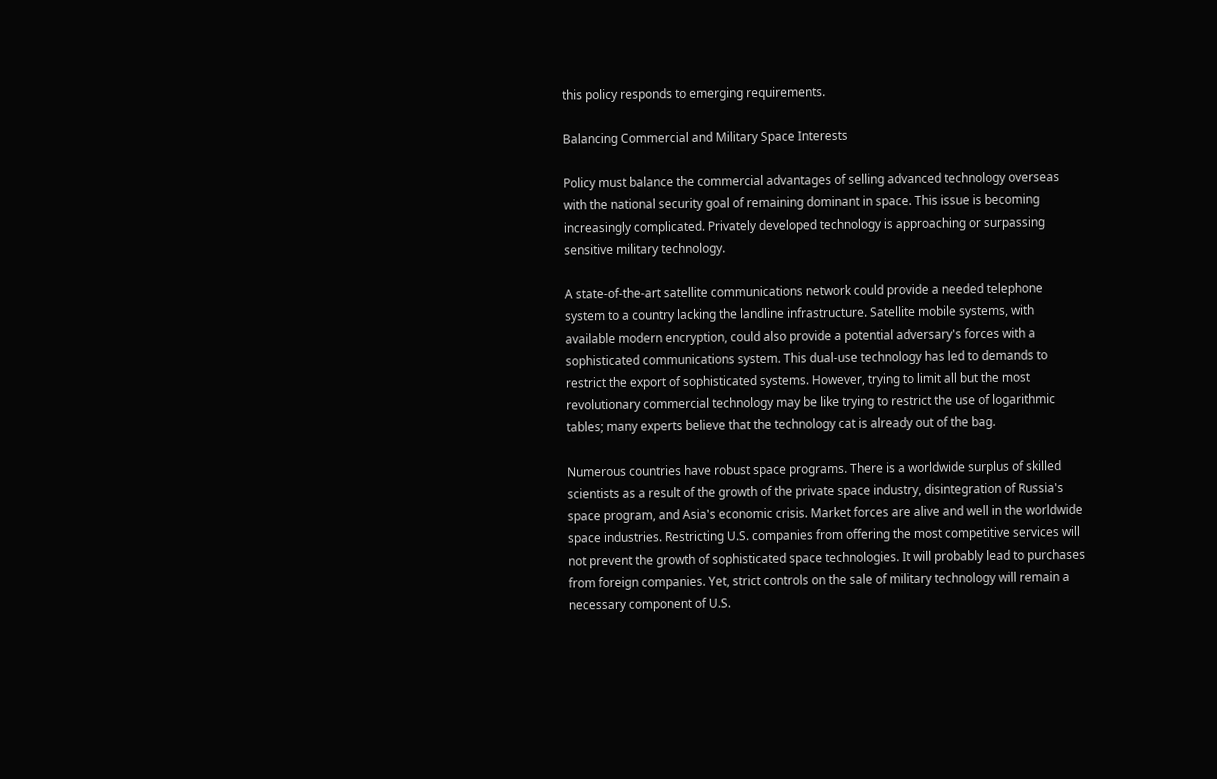this policy responds to emerging requirements.

Balancing Commercial and Military Space Interests

Policy must balance the commercial advantages of selling advanced technology overseas with the national security goal of remaining dominant in space. This issue is becoming increasingly complicated. Privately developed technology is approaching or surpassing sensitive military technology.

A state-of-the-art satellite communications network could provide a needed telephone system to a country lacking the landline infrastructure. Satellite mobile systems, with available modern encryption, could also provide a potential adversary's forces with a sophisticated communications system. This dual-use technology has led to demands to restrict the export of sophisticated systems. However, trying to limit all but the most revolutionary commercial technology may be like trying to restrict the use of logarithmic tables; many experts believe that the technology cat is already out of the bag.

Numerous countries have robust space programs. There is a worldwide surplus of skilled scientists as a result of the growth of the private space industry, disintegration of Russia's space program, and Asia's economic crisis. Market forces are alive and well in the worldwide space industries. Restricting U.S. companies from offering the most competitive services will not prevent the growth of sophisticated space technologies. It will probably lead to purchases from foreign companies. Yet, strict controls on the sale of military technology will remain a necessary component of U.S.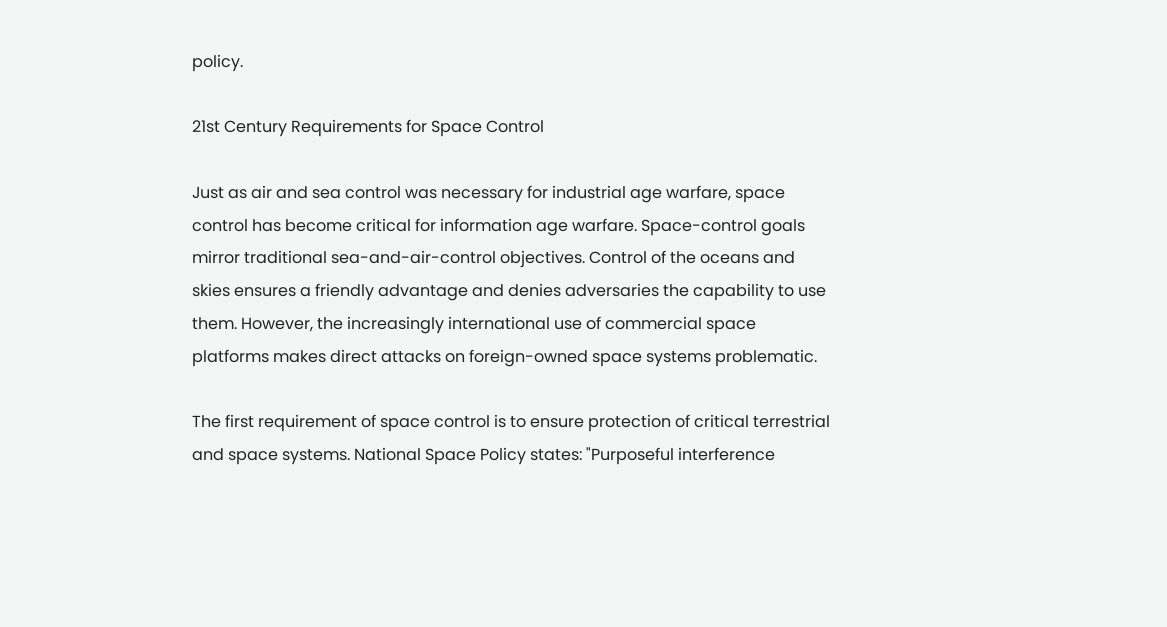policy.

21st Century Requirements for Space Control

Just as air and sea control was necessary for industrial age warfare, space control has become critical for information age warfare. Space-control goals mirror traditional sea-and-air-control objectives. Control of the oceans and skies ensures a friendly advantage and denies adversaries the capability to use them. However, the increasingly international use of commercial space platforms makes direct attacks on foreign-owned space systems problematic.

The first requirement of space control is to ensure protection of critical terrestrial and space systems. National Space Policy states: "Purposeful interference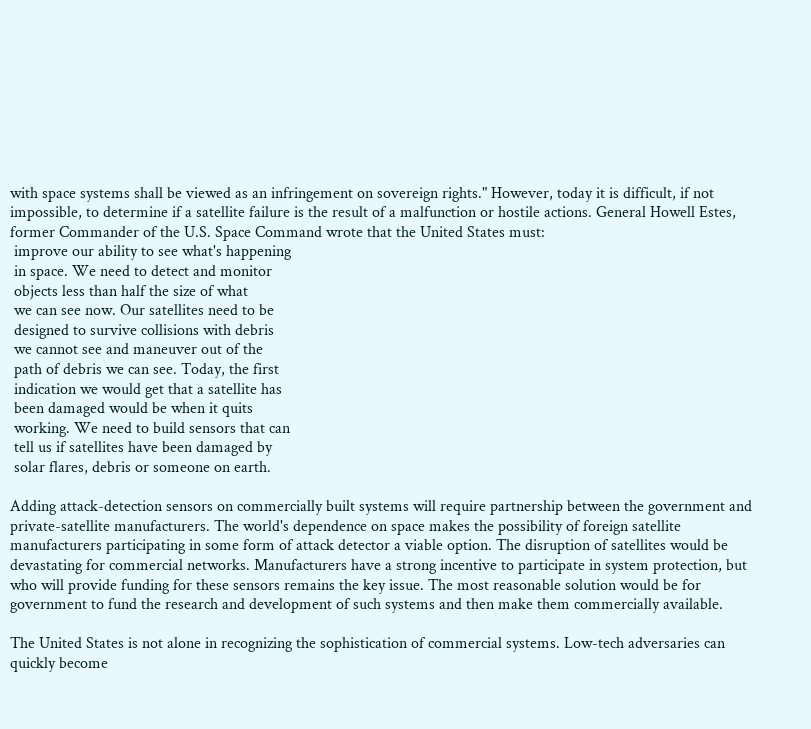with space systems shall be viewed as an infringement on sovereign rights." However, today it is difficult, if not impossible, to determine if a satellite failure is the result of a malfunction or hostile actions. General Howell Estes, former Commander of the U.S. Space Command wrote that the United States must:
 improve our ability to see what's happening
 in space. We need to detect and monitor
 objects less than half the size of what
 we can see now. Our satellites need to be
 designed to survive collisions with debris
 we cannot see and maneuver out of the
 path of debris we can see. Today, the first
 indication we would get that a satellite has
 been damaged would be when it quits
 working. We need to build sensors that can
 tell us if satellites have been damaged by
 solar flares, debris or someone on earth.

Adding attack-detection sensors on commercially built systems will require partnership between the government and private-satellite manufacturers. The world's dependence on space makes the possibility of foreign satellite manufacturers participating in some form of attack detector a viable option. The disruption of satellites would be devastating for commercial networks. Manufacturers have a strong incentive to participate in system protection, but who will provide funding for these sensors remains the key issue. The most reasonable solution would be for government to fund the research and development of such systems and then make them commercially available.

The United States is not alone in recognizing the sophistication of commercial systems. Low-tech adversaries can quickly become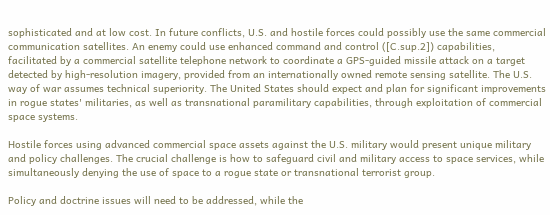sophisticated and at low cost. In future conflicts, U.S. and hostile forces could possibly use the same commercial communication satellites. An enemy could use enhanced command and control ([C.sup.2]) capabilities, facilitated by a commercial satellite telephone network to coordinate a GPS-guided missile attack on a target detected by high-resolution imagery, provided from an internationally owned remote sensing satellite. The U.S. way of war assumes technical superiority. The United States should expect and plan for significant improvements in rogue states' militaries, as well as transnational paramilitary capabilities, through exploitation of commercial space systems.

Hostile forces using advanced commercial space assets against the U.S. military would present unique military and policy challenges. The crucial challenge is how to safeguard civil and military access to space services, while simultaneously denying the use of space to a rogue state or transnational terrorist group.

Policy and doctrine issues will need to be addressed, while the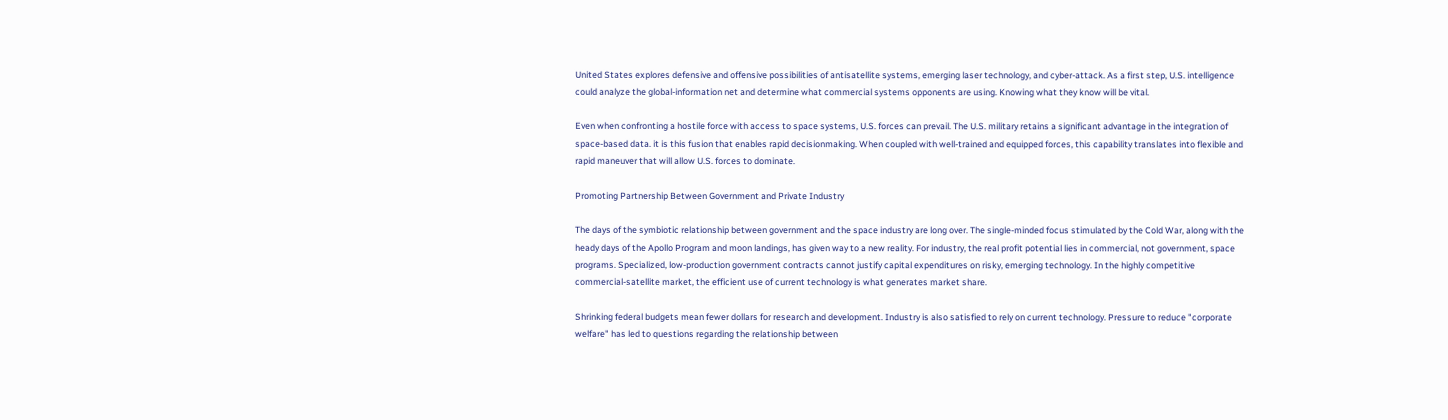United States explores defensive and offensive possibilities of antisatellite systems, emerging laser technology, and cyber-attack. As a first step, U.S. intelligence could analyze the global-information net and determine what commercial systems opponents are using. Knowing what they know will be vital.

Even when confronting a hostile force with access to space systems, U.S. forces can prevail. The U.S. military retains a significant advantage in the integration of space-based data. it is this fusion that enables rapid decisionmaking. When coupled with well-trained and equipped forces, this capability translates into flexible and rapid maneuver that will allow U.S. forces to dominate.

Promoting Partnership Between Government and Private Industry

The days of the symbiotic relationship between government and the space industry are long over. The single-minded focus stimulated by the Cold War, along with the heady days of the Apollo Program and moon landings, has given way to a new reality. For industry, the real profit potential lies in commercial, not government, space programs. Specialized, low-production government contracts cannot justify capital expenditures on risky, emerging technology. In the highly competitive commercial-satellite market, the efficient use of current technology is what generates market share.

Shrinking federal budgets mean fewer dollars for research and development. Industry is also satisfied to rely on current technology. Pressure to reduce "corporate welfare" has led to questions regarding the relationship between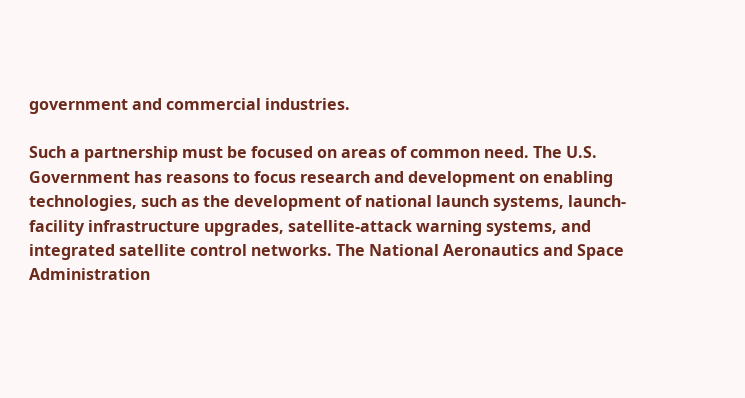government and commercial industries.

Such a partnership must be focused on areas of common need. The U.S. Government has reasons to focus research and development on enabling technologies, such as the development of national launch systems, launch-facility infrastructure upgrades, satellite-attack warning systems, and integrated satellite control networks. The National Aeronautics and Space Administration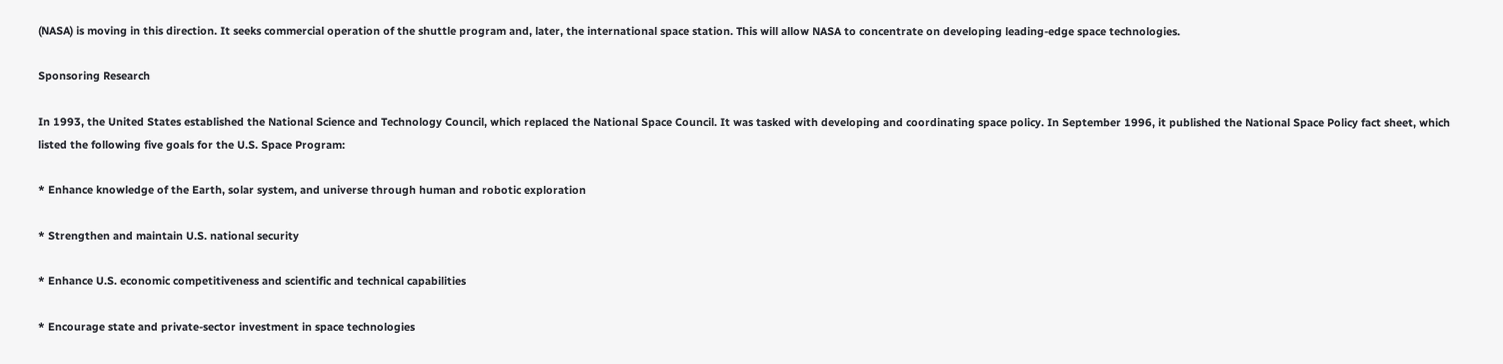(NASA) is moving in this direction. It seeks commercial operation of the shuttle program and, later, the international space station. This will allow NASA to concentrate on developing leading-edge space technologies.

Sponsoring Research

In 1993, the United States established the National Science and Technology Council, which replaced the National Space Council. It was tasked with developing and coordinating space policy. In September 1996, it published the National Space Policy fact sheet, which listed the following five goals for the U.S. Space Program:

* Enhance knowledge of the Earth, solar system, and universe through human and robotic exploration

* Strengthen and maintain U.S. national security

* Enhance U.S. economic competitiveness and scientific and technical capabilities

* Encourage state and private-sector investment in space technologies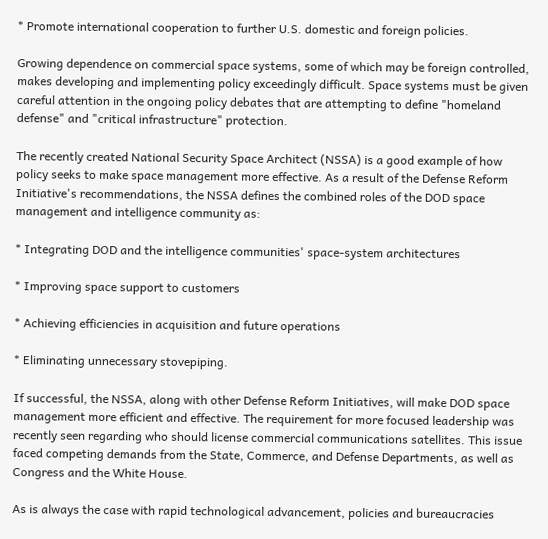* Promote international cooperation to further U.S. domestic and foreign policies.

Growing dependence on commercial space systems, some of which may be foreign controlled, makes developing and implementing policy exceedingly difficult. Space systems must be given careful attention in the ongoing policy debates that are attempting to define "homeland defense" and "critical infrastructure" protection.

The recently created National Security Space Architect (NSSA) is a good example of how policy seeks to make space management more effective. As a result of the Defense Reform Initiative's recommendations, the NSSA defines the combined roles of the DOD space management and intelligence community as:

* Integrating DOD and the intelligence communities' space-system architectures

* Improving space support to customers

* Achieving efficiencies in acquisition and future operations

* Eliminating unnecessary stovepiping.

If successful, the NSSA, along with other Defense Reform Initiatives, will make DOD space management more efficient and effective. The requirement for more focused leadership was recently seen regarding who should license commercial communications satellites. This issue faced competing demands from the State, Commerce, and Defense Departments, as well as Congress and the White House.

As is always the case with rapid technological advancement, policies and bureaucracies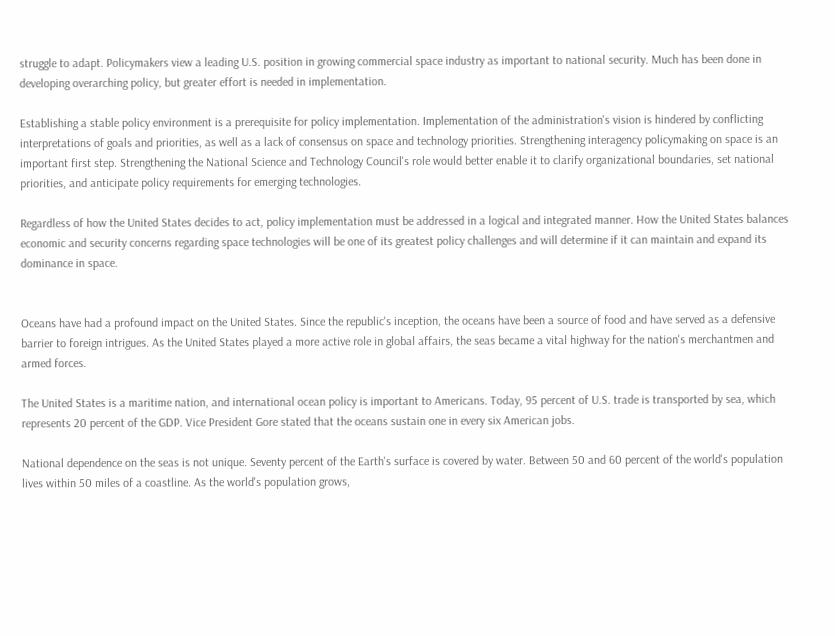struggle to adapt. Policymakers view a leading U.S. position in growing commercial space industry as important to national security. Much has been done in developing overarching policy, but greater effort is needed in implementation.

Establishing a stable policy environment is a prerequisite for policy implementation. Implementation of the administration's vision is hindered by conflicting interpretations of goals and priorities, as well as a lack of consensus on space and technology priorities. Strengthening interagency policymaking on space is an important first step. Strengthening the National Science and Technology Council's role would better enable it to clarify organizational boundaries, set national priorities, and anticipate policy requirements for emerging technologies.

Regardless of how the United States decides to act, policy implementation must be addressed in a logical and integrated manner. How the United States balances economic and security concerns regarding space technologies will be one of its greatest policy challenges and will determine if it can maintain and expand its dominance in space.


Oceans have had a profound impact on the United States. Since the republic's inception, the oceans have been a source of food and have served as a defensive barrier to foreign intrigues. As the United States played a more active role in global affairs, the seas became a vital highway for the nation's merchantmen and armed forces.

The United States is a maritime nation, and international ocean policy is important to Americans. Today, 95 percent of U.S. trade is transported by sea, which represents 20 percent of the GDP. Vice President Gore stated that the oceans sustain one in every six American jobs.

National dependence on the seas is not unique. Seventy percent of the Earth's surface is covered by water. Between 50 and 60 percent of the world's population lives within 50 miles of a coastline. As the world's population grows,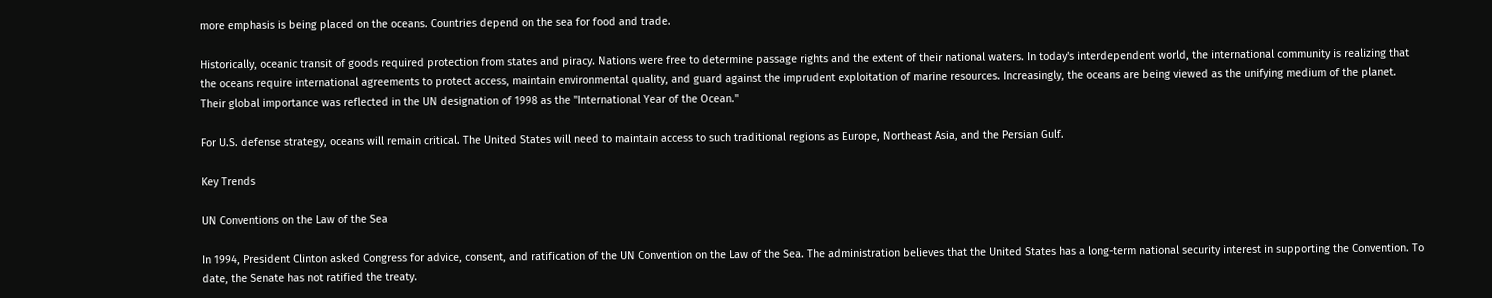more emphasis is being placed on the oceans. Countries depend on the sea for food and trade.

Historically, oceanic transit of goods required protection from states and piracy. Nations were free to determine passage rights and the extent of their national waters. In today's interdependent world, the international community is realizing that the oceans require international agreements to protect access, maintain environmental quality, and guard against the imprudent exploitation of marine resources. Increasingly, the oceans are being viewed as the unifying medium of the planet. Their global importance was reflected in the UN designation of 1998 as the "International Year of the Ocean."

For U.S. defense strategy, oceans will remain critical. The United States will need to maintain access to such traditional regions as Europe, Northeast Asia, and the Persian Gulf.

Key Trends

UN Conventions on the Law of the Sea

In 1994, President Clinton asked Congress for advice, consent, and ratification of the UN Convention on the Law of the Sea. The administration believes that the United States has a long-term national security interest in supporting the Convention. To date, the Senate has not ratified the treaty.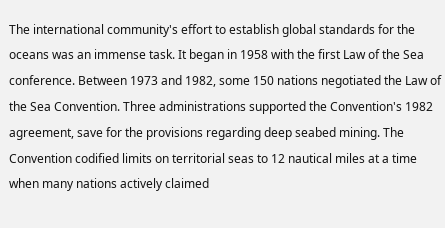The international community's effort to establish global standards for the oceans was an immense task. It began in 1958 with the first Law of the Sea conference. Between 1973 and 1982, some 150 nations negotiated the Law of the Sea Convention. Three administrations supported the Convention's 1982 agreement, save for the provisions regarding deep seabed mining. The Convention codified limits on territorial seas to 12 nautical miles at a time when many nations actively claimed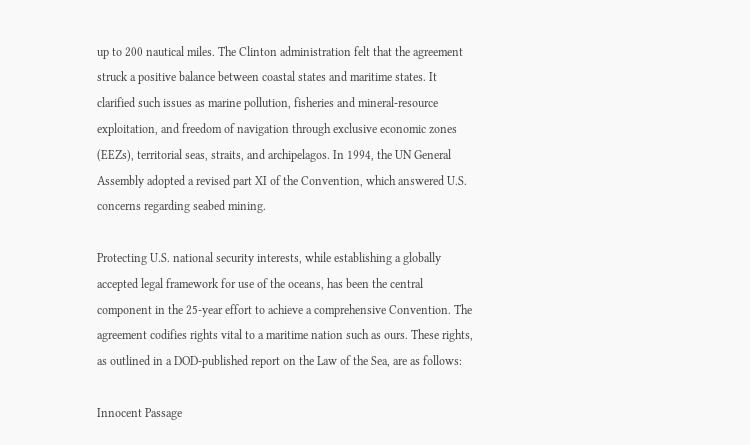up to 200 nautical miles. The Clinton administration felt that the agreement struck a positive balance between coastal states and maritime states. It clarified such issues as marine pollution, fisheries and mineral-resource exploitation, and freedom of navigation through exclusive economic zones (EEZs), territorial seas, straits, and archipelagos. In 1994, the UN General Assembly adopted a revised part XI of the Convention, which answered U.S. concerns regarding seabed mining.

Protecting U.S. national security interests, while establishing a globally accepted legal framework for use of the oceans, has been the central component in the 25-year effort to achieve a comprehensive Convention. The agreement codifies rights vital to a maritime nation such as ours. These rights, as outlined in a DOD-published report on the Law of the Sea, are as follows:

Innocent Passage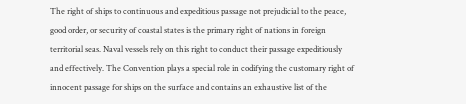The right of ships to continuous and expeditious passage not prejudicial to the peace, good order, or security of coastal states is the primary right of nations in foreign territorial seas. Naval vessels rely on this right to conduct their passage expeditiously and effectively. The Convention plays a special role in codifying the customary right of innocent passage for ships on the surface and contains an exhaustive list of the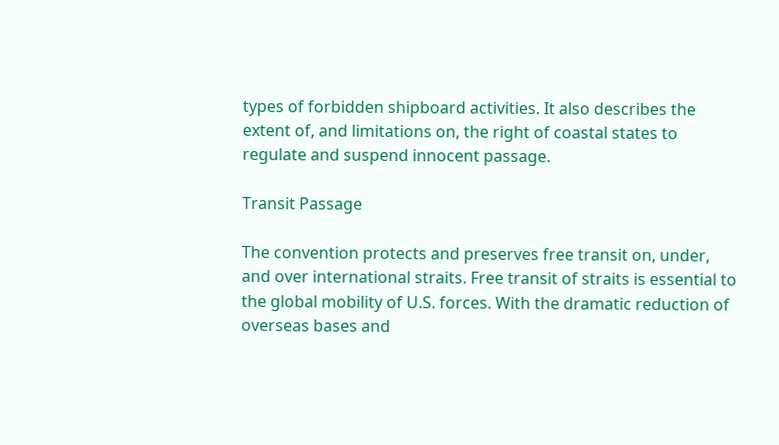types of forbidden shipboard activities. It also describes the extent of, and limitations on, the right of coastal states to regulate and suspend innocent passage.

Transit Passage

The convention protects and preserves free transit on, under, and over international straits. Free transit of straits is essential to the global mobility of U.S. forces. With the dramatic reduction of overseas bases and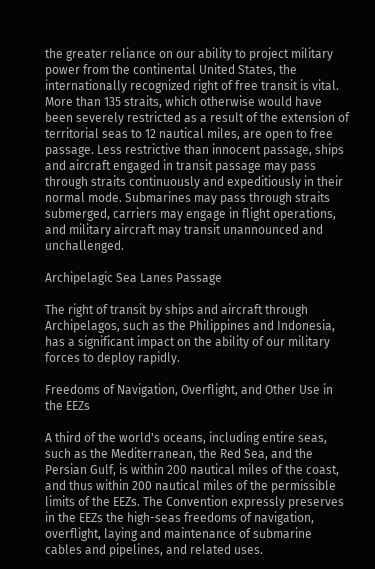the greater reliance on our ability to project military power from the continental United States, the internationally recognized right of free transit is vital. More than 135 straits, which otherwise would have been severely restricted as a result of the extension of territorial seas to 12 nautical miles, are open to free passage. Less restrictive than innocent passage, ships and aircraft engaged in transit passage may pass through straits continuously and expeditiously in their normal mode. Submarines may pass through straits submerged, carriers may engage in flight operations, and military aircraft may transit unannounced and unchallenged.

Archipelagic Sea Lanes Passage

The right of transit by ships and aircraft through Archipelagos, such as the Philippines and Indonesia, has a significant impact on the ability of our military forces to deploy rapidly.

Freedoms of Navigation, Overflight, and Other Use in the EEZs

A third of the world's oceans, including entire seas, such as the Mediterranean, the Red Sea, and the Persian Gulf, is within 200 nautical miles of the coast, and thus within 200 nautical miles of the permissible limits of the EEZs. The Convention expressly preserves in the EEZs the high-seas freedoms of navigation, overflight, laying and maintenance of submarine cables and pipelines, and related uses.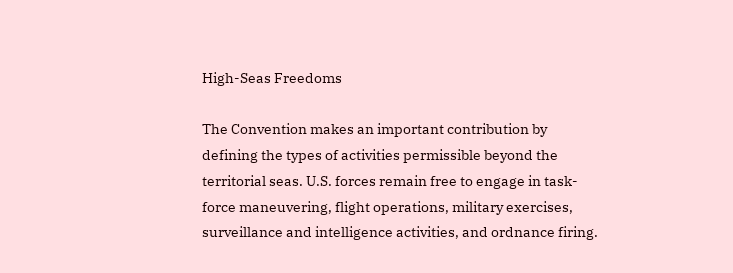High-Seas Freedoms

The Convention makes an important contribution by defining the types of activities permissible beyond the territorial seas. U.S. forces remain free to engage in task-force maneuvering, flight operations, military exercises, surveillance and intelligence activities, and ordnance firing.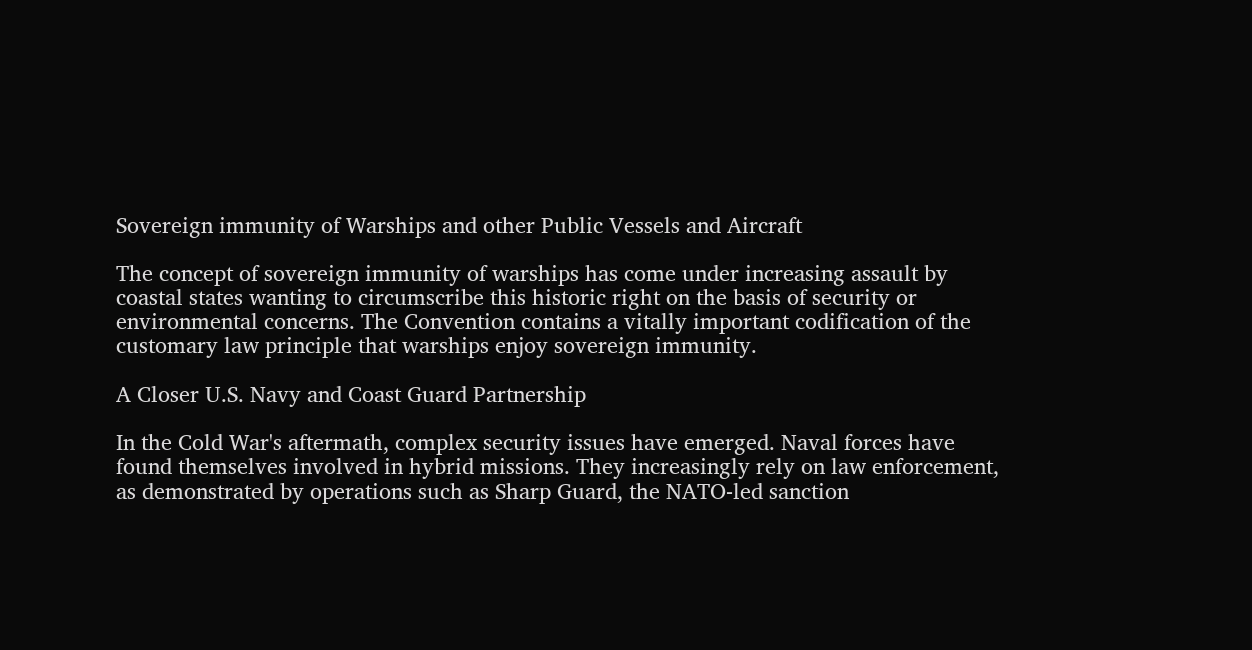Sovereign immunity of Warships and other Public Vessels and Aircraft

The concept of sovereign immunity of warships has come under increasing assault by coastal states wanting to circumscribe this historic right on the basis of security or environmental concerns. The Convention contains a vitally important codification of the customary law principle that warships enjoy sovereign immunity.

A Closer U.S. Navy and Coast Guard Partnership

In the Cold War's aftermath, complex security issues have emerged. Naval forces have found themselves involved in hybrid missions. They increasingly rely on law enforcement, as demonstrated by operations such as Sharp Guard, the NATO-led sanction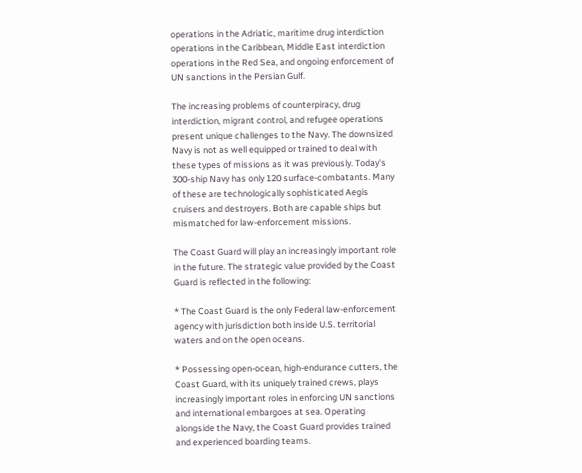operations in the Adriatic, maritime drug interdiction operations in the Caribbean, Middle East interdiction operations in the Red Sea, and ongoing enforcement of UN sanctions in the Persian Gulf.

The increasing problems of counterpiracy, drug interdiction, migrant control, and refugee operations present unique challenges to the Navy. The downsized Navy is not as well equipped or trained to deal with these types of missions as it was previously. Today's 300-ship Navy has only 120 surface-combatants. Many of these are technologically sophisticated Aegis cruisers and destroyers. Both are capable ships but mismatched for law-enforcement missions.

The Coast Guard will play an increasingly important role in the future. The strategic value provided by the Coast Guard is reflected in the following:

* The Coast Guard is the only Federal law-enforcement agency with jurisdiction both inside U.S. territorial waters and on the open oceans.

* Possessing open-ocean, high-endurance cutters, the Coast Guard, with its uniquely trained crews, plays increasingly important roles in enforcing UN sanctions and international embargoes at sea. Operating alongside the Navy, the Coast Guard provides trained and experienced boarding teams.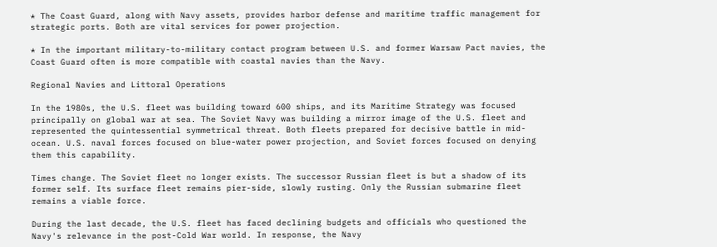* The Coast Guard, along with Navy assets, provides harbor defense and maritime traffic management for strategic ports. Both are vital services for power projection.

* In the important military-to-military contact program between U.S. and former Warsaw Pact navies, the Coast Guard often is more compatible with coastal navies than the Navy.

Regional Navies and Littoral Operations

In the 1980s, the U.S. fleet was building toward 600 ships, and its Maritime Strategy was focused principally on global war at sea. The Soviet Navy was building a mirror image of the U.S. fleet and represented the quintessential symmetrical threat. Both fleets prepared for decisive battle in mid-ocean. U.S. naval forces focused on blue-water power projection, and Soviet forces focused on denying them this capability.

Times change. The Soviet fleet no longer exists. The successor Russian fleet is but a shadow of its former self. Its surface fleet remains pier-side, slowly rusting. Only the Russian submarine fleet remains a viable force.

During the last decade, the U.S. fleet has faced declining budgets and officials who questioned the Navy's relevance in the post-Cold War world. In response, the Navy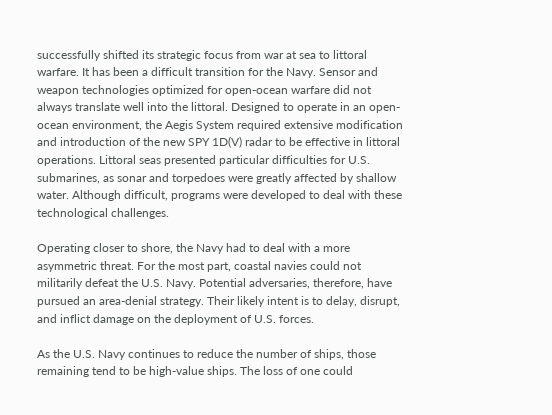successfully shifted its strategic focus from war at sea to littoral warfare. It has been a difficult transition for the Navy. Sensor and weapon technologies optimized for open-ocean warfare did not always translate well into the littoral. Designed to operate in an open-ocean environment, the Aegis System required extensive modification and introduction of the new SPY 1D(V) radar to be effective in littoral operations. Littoral seas presented particular difficulties for U.S. submarines, as sonar and torpedoes were greatly affected by shallow water. Although difficult, programs were developed to deal with these technological challenges.

Operating closer to shore, the Navy had to deal with a more asymmetric threat. For the most part, coastal navies could not militarily defeat the U.S. Navy. Potential adversaries, therefore, have pursued an area-denial strategy. Their likely intent is to delay, disrupt, and inflict damage on the deployment of U.S. forces.

As the U.S. Navy continues to reduce the number of ships, those remaining tend to be high-value ships. The loss of one could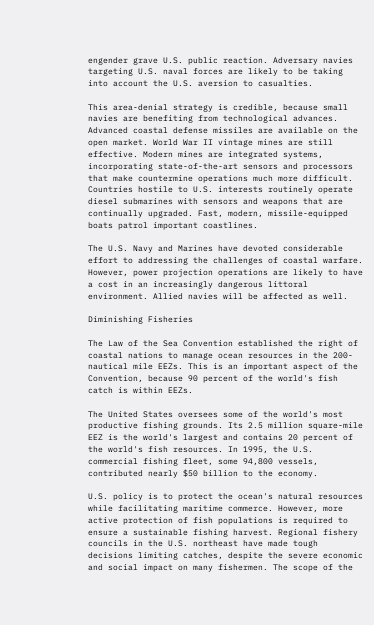engender grave U.S. public reaction. Adversary navies targeting U.S. naval forces are likely to be taking into account the U.S. aversion to casualties.

This area-denial strategy is credible, because small navies are benefiting from technological advances. Advanced coastal defense missiles are available on the open market. World War II vintage mines are still effective. Modern mines are integrated systems, incorporating state-of-the-art sensors and processors that make countermine operations much more difficult. Countries hostile to U.S. interests routinely operate diesel submarines with sensors and weapons that are continually upgraded. Fast, modern, missile-equipped boats patrol important coastlines.

The U.S. Navy and Marines have devoted considerable effort to addressing the challenges of coastal warfare. However, power projection operations are likely to have a cost in an increasingly dangerous littoral environment. Allied navies will be affected as well.

Diminishing Fisheries

The Law of the Sea Convention established the right of coastal nations to manage ocean resources in the 200-nautical mile EEZs. This is an important aspect of the Convention, because 90 percent of the world's fish catch is within EEZs.

The United States oversees some of the world's most productive fishing grounds. Its 2.5 million square-mile EEZ is the world's largest and contains 20 percent of the world's fish resources. In 1995, the U.S. commercial fishing fleet, some 94,800 vessels, contributed nearly $50 billion to the economy.

U.S. policy is to protect the ocean's natural resources while facilitating maritime commerce. However, more active protection of fish populations is required to ensure a sustainable fishing harvest. Regional fishery councils in the U.S. northeast have made tough decisions limiting catches, despite the severe economic and social impact on many fishermen. The scope of the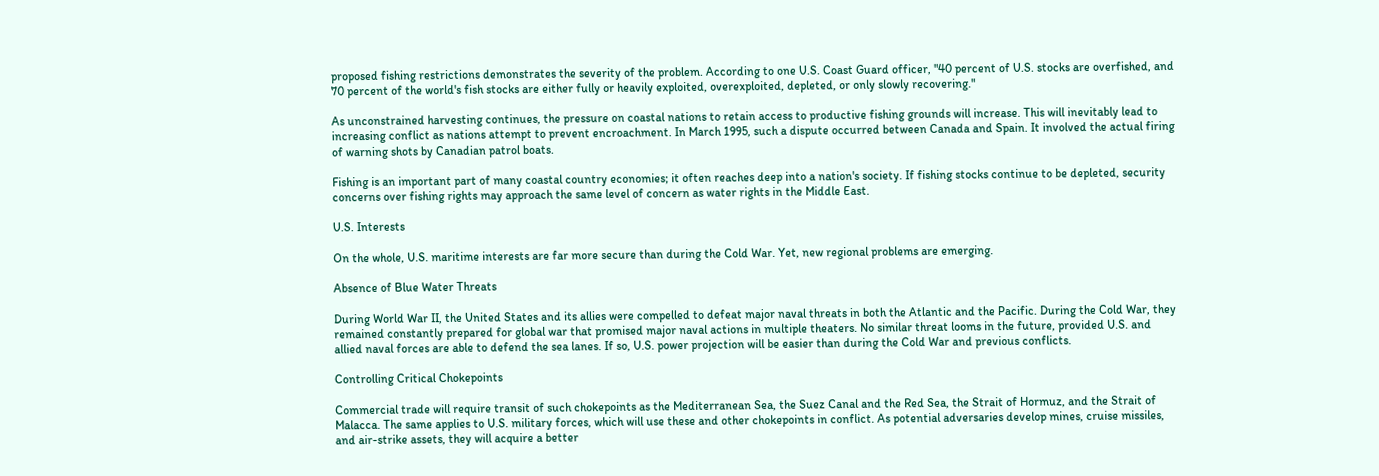proposed fishing restrictions demonstrates the severity of the problem. According to one U.S. Coast Guard officer, "40 percent of U.S. stocks are overfished, and 70 percent of the world's fish stocks are either fully or heavily exploited, overexploited, depleted, or only slowly recovering."

As unconstrained harvesting continues, the pressure on coastal nations to retain access to productive fishing grounds will increase. This will inevitably lead to increasing conflict as nations attempt to prevent encroachment. In March 1995, such a dispute occurred between Canada and Spain. It involved the actual firing of warning shots by Canadian patrol boats.

Fishing is an important part of many coastal country economies; it often reaches deep into a nation's society. If fishing stocks continue to be depleted, security concerns over fishing rights may approach the same level of concern as water rights in the Middle East.

U.S. Interests

On the whole, U.S. maritime interests are far more secure than during the Cold War. Yet, new regional problems are emerging.

Absence of Blue Water Threats

During World War II, the United States and its allies were compelled to defeat major naval threats in both the Atlantic and the Pacific. During the Cold War, they remained constantly prepared for global war that promised major naval actions in multiple theaters. No similar threat looms in the future, provided U.S. and allied naval forces are able to defend the sea lanes. If so, U.S. power projection will be easier than during the Cold War and previous conflicts.

Controlling Critical Chokepoints

Commercial trade will require transit of such chokepoints as the Mediterranean Sea, the Suez Canal and the Red Sea, the Strait of Hormuz, and the Strait of Malacca. The same applies to U.S. military forces, which will use these and other chokepoints in conflict. As potential adversaries develop mines, cruise missiles, and air-strike assets, they will acquire a better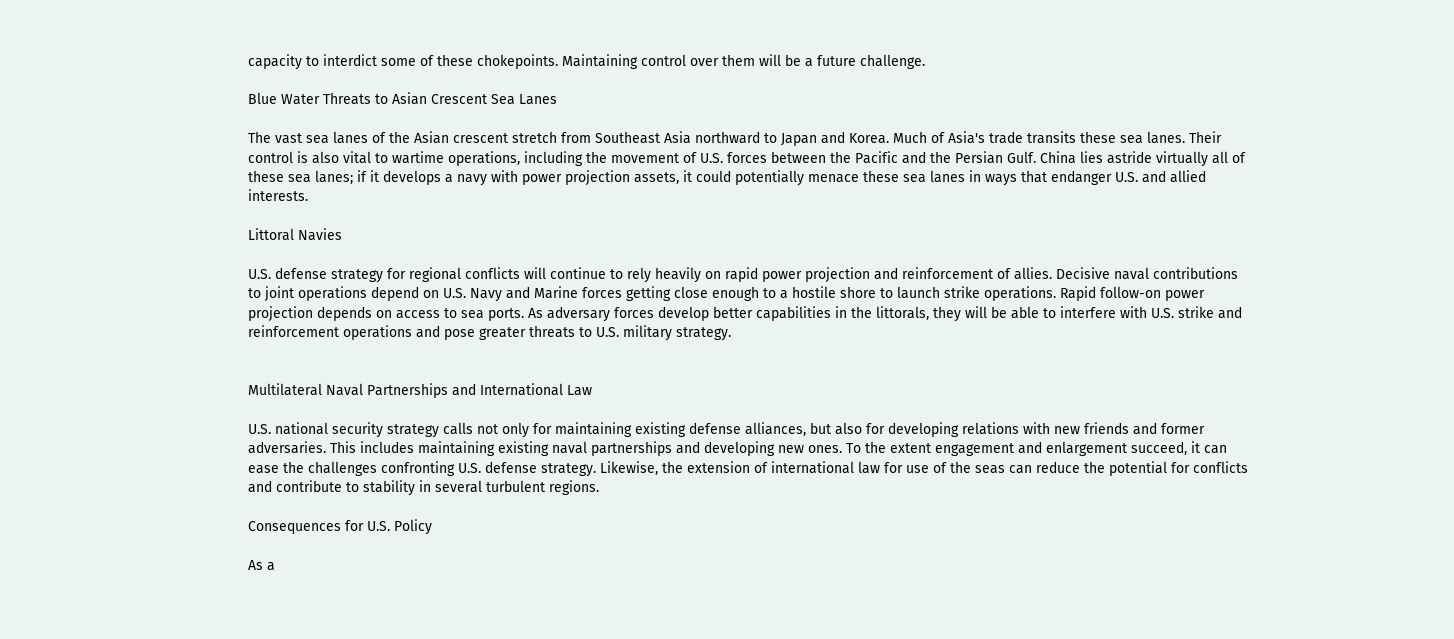capacity to interdict some of these chokepoints. Maintaining control over them will be a future challenge.

Blue Water Threats to Asian Crescent Sea Lanes

The vast sea lanes of the Asian crescent stretch from Southeast Asia northward to Japan and Korea. Much of Asia's trade transits these sea lanes. Their control is also vital to wartime operations, including the movement of U.S. forces between the Pacific and the Persian Gulf. China lies astride virtually all of these sea lanes; if it develops a navy with power projection assets, it could potentially menace these sea lanes in ways that endanger U.S. and allied interests.

Littoral Navies

U.S. defense strategy for regional conflicts will continue to rely heavily on rapid power projection and reinforcement of allies. Decisive naval contributions to joint operations depend on U.S. Navy and Marine forces getting close enough to a hostile shore to launch strike operations. Rapid follow-on power projection depends on access to sea ports. As adversary forces develop better capabilities in the littorals, they will be able to interfere with U.S. strike and reinforcement operations and pose greater threats to U.S. military strategy.


Multilateral Naval Partnerships and International Law

U.S. national security strategy calls not only for maintaining existing defense alliances, but also for developing relations with new friends and former adversaries. This includes maintaining existing naval partnerships and developing new ones. To the extent engagement and enlargement succeed, it can ease the challenges confronting U.S. defense strategy. Likewise, the extension of international law for use of the seas can reduce the potential for conflicts and contribute to stability in several turbulent regions.

Consequences for U.S. Policy

As a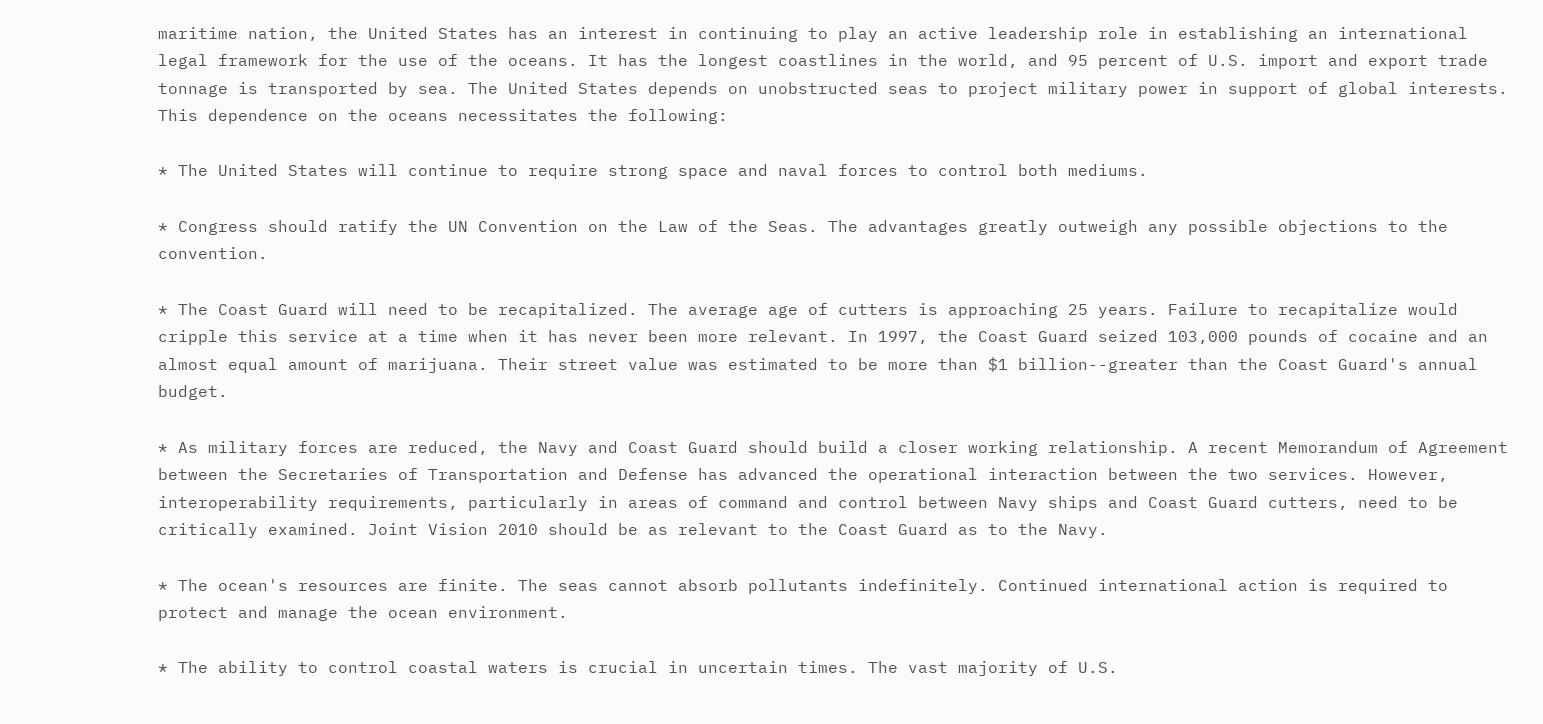maritime nation, the United States has an interest in continuing to play an active leadership role in establishing an international legal framework for the use of the oceans. It has the longest coastlines in the world, and 95 percent of U.S. import and export trade tonnage is transported by sea. The United States depends on unobstructed seas to project military power in support of global interests. This dependence on the oceans necessitates the following:

* The United States will continue to require strong space and naval forces to control both mediums.

* Congress should ratify the UN Convention on the Law of the Seas. The advantages greatly outweigh any possible objections to the convention.

* The Coast Guard will need to be recapitalized. The average age of cutters is approaching 25 years. Failure to recapitalize would cripple this service at a time when it has never been more relevant. In 1997, the Coast Guard seized 103,000 pounds of cocaine and an almost equal amount of marijuana. Their street value was estimated to be more than $1 billion--greater than the Coast Guard's annual budget.

* As military forces are reduced, the Navy and Coast Guard should build a closer working relationship. A recent Memorandum of Agreement between the Secretaries of Transportation and Defense has advanced the operational interaction between the two services. However, interoperability requirements, particularly in areas of command and control between Navy ships and Coast Guard cutters, need to be critically examined. Joint Vision 2010 should be as relevant to the Coast Guard as to the Navy.

* The ocean's resources are finite. The seas cannot absorb pollutants indefinitely. Continued international action is required to protect and manage the ocean environment.

* The ability to control coastal waters is crucial in uncertain times. The vast majority of U.S.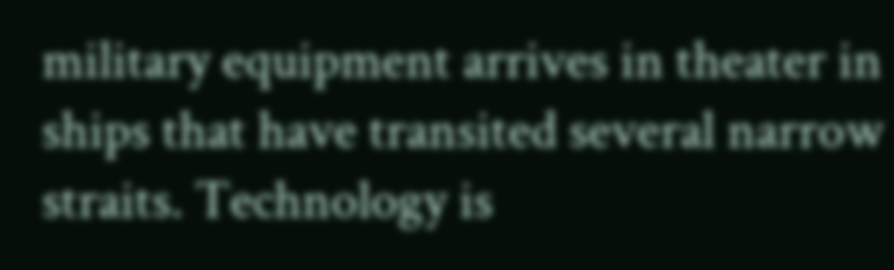military equipment arrives in theater in ships that have transited several narrow straits. Technology is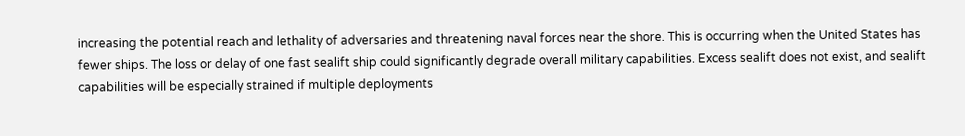increasing the potential reach and lethality of adversaries and threatening naval forces near the shore. This is occurring when the United States has fewer ships. The loss or delay of one fast sealift ship could significantly degrade overall military capabilities. Excess sealift does not exist, and sealift capabilities will be especially strained if multiple deployments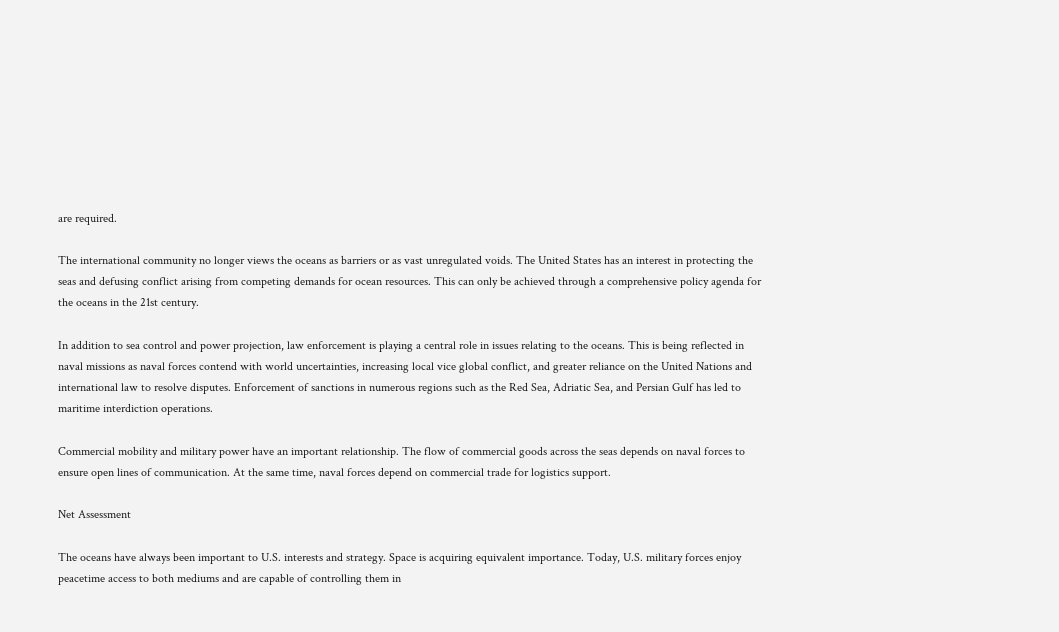are required.

The international community no longer views the oceans as barriers or as vast unregulated voids. The United States has an interest in protecting the seas and defusing conflict arising from competing demands for ocean resources. This can only be achieved through a comprehensive policy agenda for the oceans in the 21st century.

In addition to sea control and power projection, law enforcement is playing a central role in issues relating to the oceans. This is being reflected in naval missions as naval forces contend with world uncertainties, increasing local vice global conflict, and greater reliance on the United Nations and international law to resolve disputes. Enforcement of sanctions in numerous regions such as the Red Sea, Adriatic Sea, and Persian Gulf has led to maritime interdiction operations.

Commercial mobility and military power have an important relationship. The flow of commercial goods across the seas depends on naval forces to ensure open lines of communication. At the same time, naval forces depend on commercial trade for logistics support.

Net Assessment

The oceans have always been important to U.S. interests and strategy. Space is acquiring equivalent importance. Today, U.S. military forces enjoy peacetime access to both mediums and are capable of controlling them in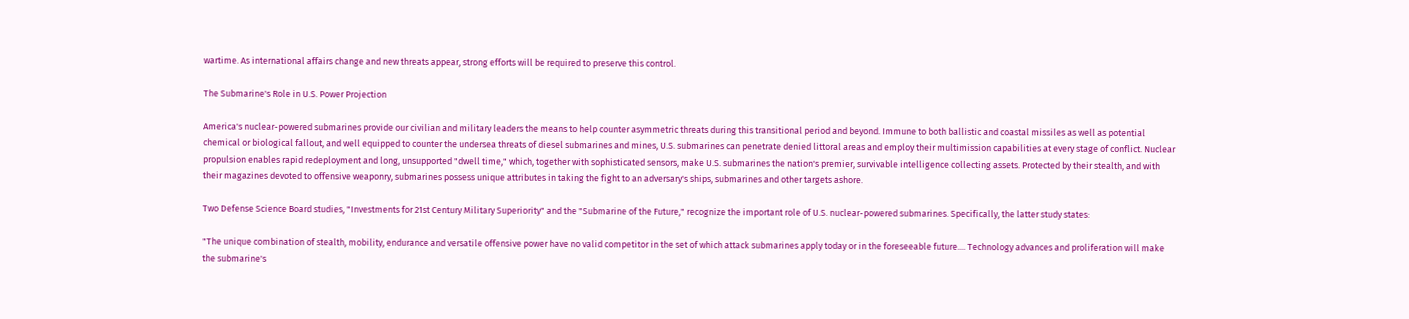wartime. As international affairs change and new threats appear, strong efforts will be required to preserve this control.

The Submarine's Role in U.S. Power Projection

America's nuclear-powered submarines provide our civilian and military leaders the means to help counter asymmetric threats during this transitional period and beyond. Immune to both ballistic and coastal missiles as well as potential chemical or biological fallout, and well equipped to counter the undersea threats of diesel submarines and mines, U.S. submarines can penetrate denied littoral areas and employ their multimission capabilities at every stage of conflict. Nuclear propulsion enables rapid redeployment and long, unsupported "dwell time," which, together with sophisticated sensors, make U.S. submarines the nation's premier, survivable intelligence collecting assets. Protected by their stealth, and with their magazines devoted to offensive weaponry, submarines possess unique attributes in taking the fight to an adversary's ships, submarines and other targets ashore.

Two Defense Science Board studies, "Investments for 21st Century Military Superiority" and the "Submarine of the Future," recognize the important role of U.S. nuclear-powered submarines. Specifically, the latter study states:

"The unique combination of stealth, mobility, endurance and versatile offensive power have no valid competitor in the set of which attack submarines apply today or in the foreseeable future.... Technology advances and proliferation will make the submarine's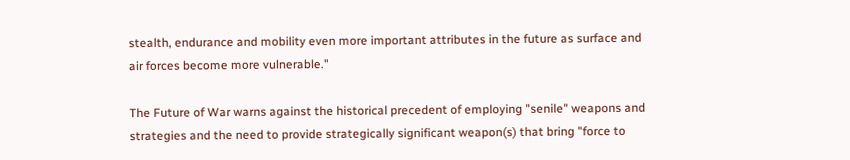stealth, endurance and mobility even more important attributes in the future as surface and air forces become more vulnerable."

The Future of War warns against the historical precedent of employing "senile" weapons and strategies and the need to provide strategically significant weapon(s) that bring "force to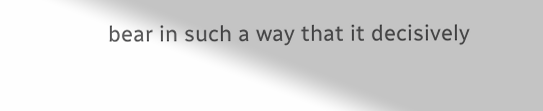bear in such a way that it decisively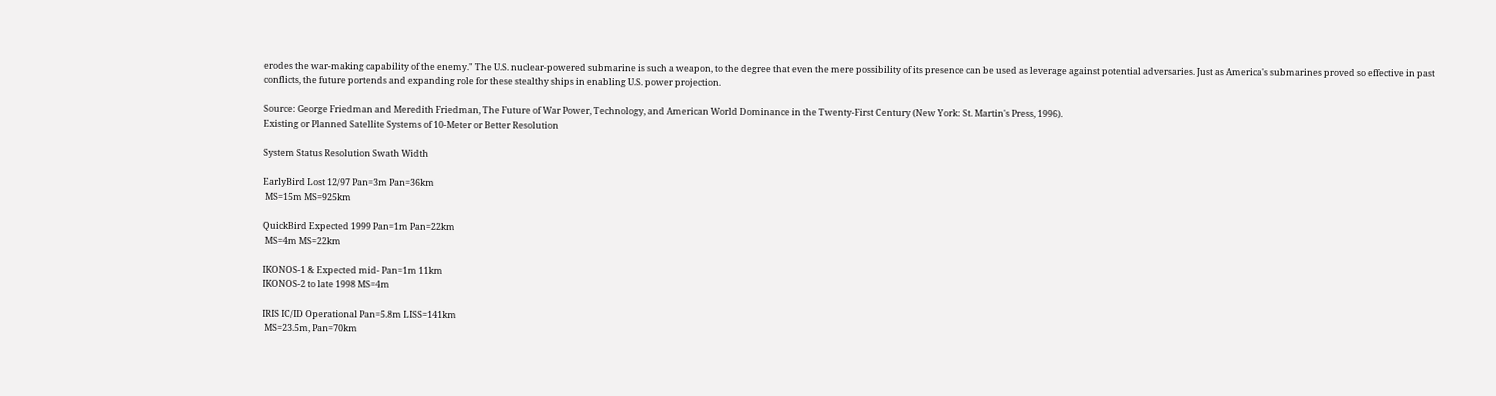erodes the war-making capability of the enemy." The U.S. nuclear-powered submarine is such a weapon, to the degree that even the mere possibility of its presence can be used as leverage against potential adversaries. Just as America's submarines proved so effective in past conflicts, the future portends and expanding role for these stealthy ships in enabling U.S. power projection.

Source: George Friedman and Meredith Friedman, The Future of War Power, Technology, and American World Dominance in the Twenty-First Century (New York: St. Martin's Press, 1996).
Existing or Planned Satellite Systems of 10-Meter or Better Resolution

System Status Resolution Swath Width

EarlyBird Lost 12/97 Pan=3m Pan=36km
 MS=15m MS=925km

QuickBird Expected 1999 Pan=1m Pan=22km
 MS=4m MS=22km

IKONOS-1 & Expected mid- Pan=1m 11km
IKONOS-2 to late 1998 MS=4m

IRIS IC/ID Operational Pan=5.8m LISS=141km
 MS=23.5m, Pan=70km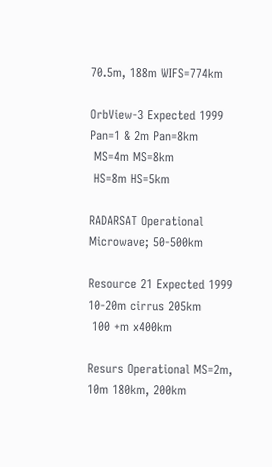70.5m, 188m WIFS=774km

OrbView-3 Expected 1999 Pan=1 & 2m Pan=8km
 MS=4m MS=8km
 HS=8m HS=5km

RADARSAT Operational Microwave; 50-500km

Resource 21 Expected 1999 10-20m cirrus 205km
 100 +m x400km

Resurs Operational MS=2m, 10m 180km, 200km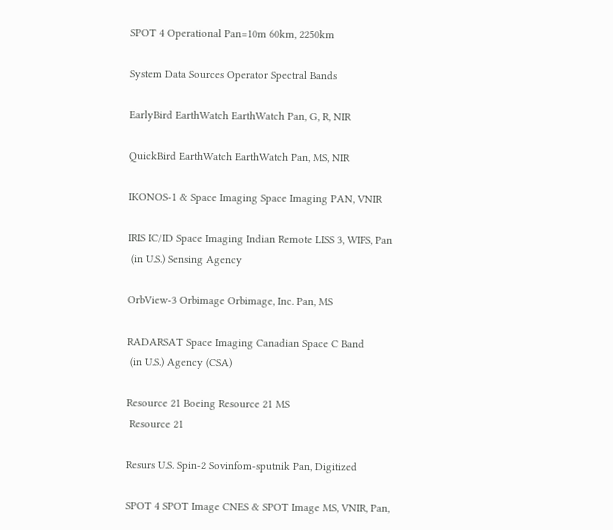SPOT 4 Operational Pan=10m 60km, 2250km

System Data Sources Operator Spectral Bands

EarlyBird EarthWatch EarthWatch Pan, G, R, NIR

QuickBird EarthWatch EarthWatch Pan, MS, NIR

IKONOS-1 & Space Imaging Space Imaging PAN, VNIR

IRIS IC/ID Space Imaging Indian Remote LISS 3, WIFS, Pan
 (in U.S.) Sensing Agency

OrbView-3 Orbimage Orbimage, Inc. Pan, MS

RADARSAT Space Imaging Canadian Space C Band
 (in U.S.) Agency (CSA)

Resource 21 Boeing Resource 21 MS
 Resource 21

Resurs U.S. Spin-2 Sovinfom-sputnik Pan, Digitized

SPOT 4 SPOT Image CNES & SPOT Image MS, VNIR, Pan,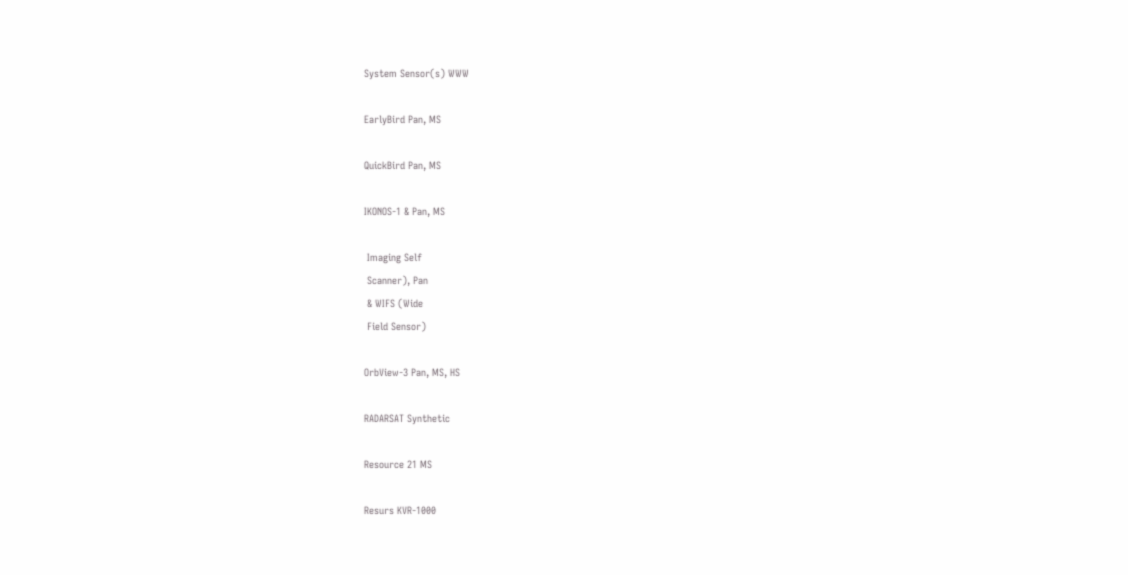System Sensor(s) WWW

EarlyBird Pan, MS

QuickBird Pan, MS

IKONOS-1 & Pan, MS

 Imaging Self
 Scanner), Pan
 & WIFS (Wide
 Field Sensor)

OrbView-3 Pan, MS, HS

RADARSAT Synthetic

Resource 21 MS

Resurs KVR-1000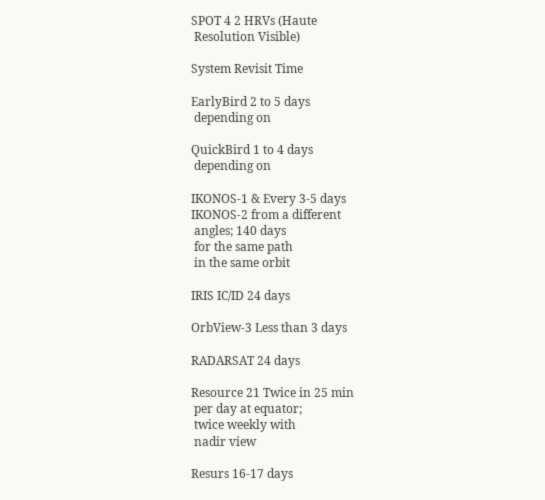SPOT 4 2 HRVs (Haute
 Resolution Visible)

System Revisit Time

EarlyBird 2 to 5 days
 depending on

QuickBird 1 to 4 days
 depending on

IKONOS-1 & Every 3-5 days
IKONOS-2 from a different
 angles; 140 days
 for the same path
 in the same orbit

IRIS IC/ID 24 days

OrbView-3 Less than 3 days

RADARSAT 24 days

Resource 21 Twice in 25 min
 per day at equator;
 twice weekly with
 nadir view

Resurs 16-17 days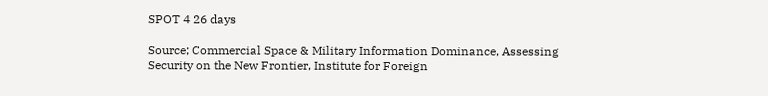SPOT 4 26 days

Source; Commercial Space & Military Information Dominance, Assessing
Security on the New Frontier, Institute for Foreign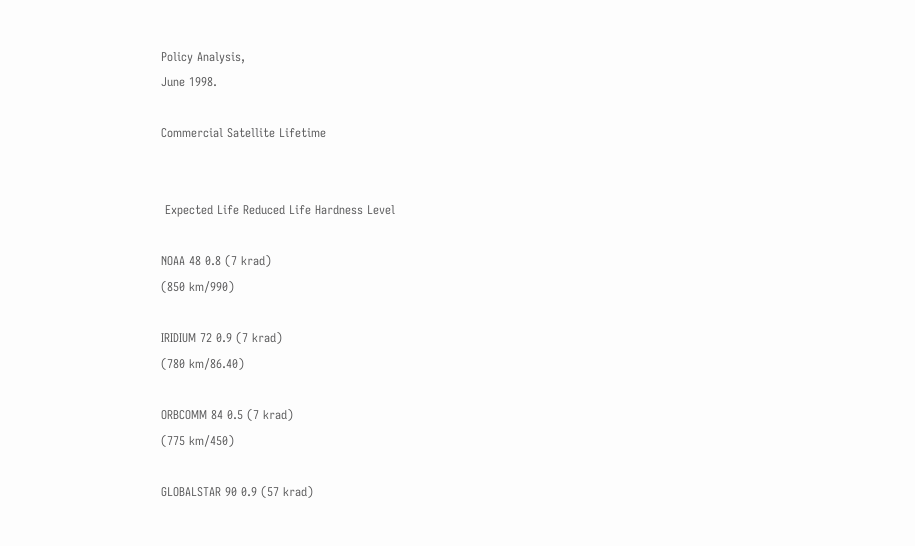Policy Analysis,
June 1998.

Commercial Satellite Lifetime


 Expected Life Reduced Life Hardness Level

NOAA 48 0.8 (7 krad)
(850 km/990)

IRIDIUM 72 0.9 (7 krad)
(780 km/86.40)

ORBCOMM 84 0.5 (7 krad)
(775 km/450)

GLOBALSTAR 90 0.9 (57 krad)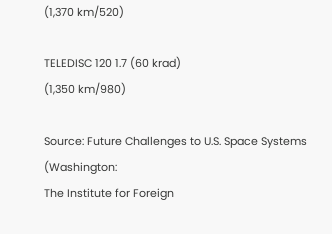(1,370 km/520)

TELEDISC 120 1.7 (60 krad)
(1,350 km/980)

Source: Future Challenges to U.S. Space Systems (Washington:
The Institute for Foreign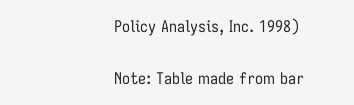Policy Analysis, Inc. 1998)

Note: Table made from bar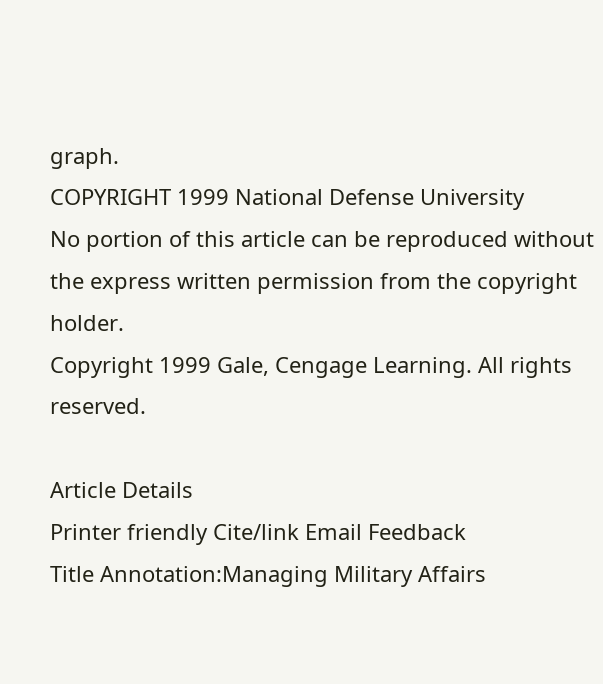graph.
COPYRIGHT 1999 National Defense University
No portion of this article can be reproduced without the express written permission from the copyright holder.
Copyright 1999 Gale, Cengage Learning. All rights reserved.

Article Details
Printer friendly Cite/link Email Feedback
Title Annotation:Managing Military Affairs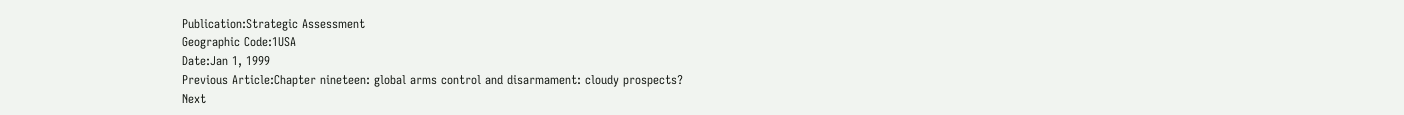Publication:Strategic Assessment
Geographic Code:1USA
Date:Jan 1, 1999
Previous Article:Chapter nineteen: global arms control and disarmament: cloudy prospects?
Next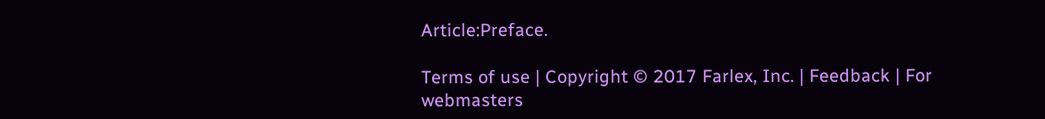Article:Preface.

Terms of use | Copyright © 2017 Farlex, Inc. | Feedback | For webmasters